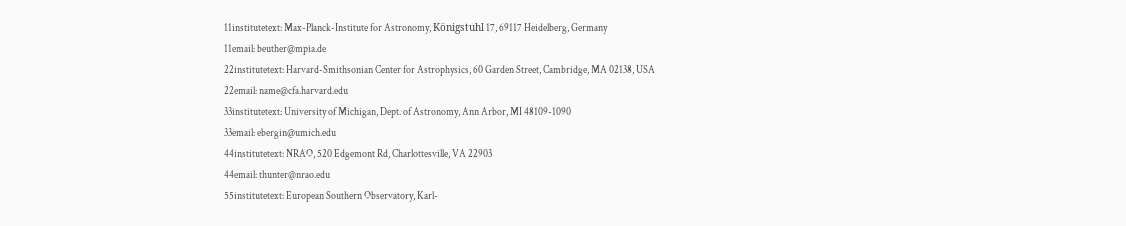11institutetext: Max-Planck-Institute for Astronomy, Königstuhl 17, 69117 Heidelberg, Germany
11email: beuther@mpia.de
22institutetext: Harvard-Smithsonian Center for Astrophysics, 60 Garden Street, Cambridge, MA 02138, USA
22email: name@cfa.harvard.edu
33institutetext: University of Michigan, Dept. of Astronomy, Ann Arbor, MI 48109-1090
33email: ebergin@umich.edu
44institutetext: NRAO, 520 Edgemont Rd, Charlottesville, VA 22903
44email: thunter@nrao.edu
55institutetext: European Southern Observatory, Karl-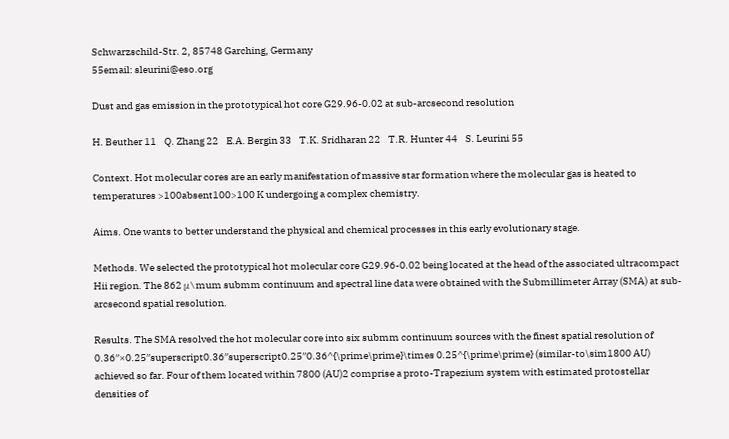Schwarzschild-Str. 2, 85748 Garching, Germany
55email: sleurini@eso.org

Dust and gas emission in the prototypical hot core G29.96-0.02 at sub-arcsecond resolution

H. Beuther 11    Q. Zhang 22    E.A. Bergin 33    T.K. Sridharan 22    T.R. Hunter 44    S. Leurini 55

Context. Hot molecular cores are an early manifestation of massive star formation where the molecular gas is heated to temperatures >100absent100>100 K undergoing a complex chemistry.

Aims. One wants to better understand the physical and chemical processes in this early evolutionary stage.

Methods. We selected the prototypical hot molecular core G29.96-0.02 being located at the head of the associated ultracompact Hii region. The 862 μ\mum submm continuum and spectral line data were obtained with the Submillimeter Array (SMA) at sub-arcsecond spatial resolution.

Results. The SMA resolved the hot molecular core into six submm continuum sources with the finest spatial resolution of 0.36′′×0.25′′superscript0.36′′superscript0.25′′0.36^{\prime\prime}\times 0.25^{\prime\prime} (similar-to\sim1800 AU) achieved so far. Four of them located within 7800 (AU)2 comprise a proto-Trapezium system with estimated protostellar densities of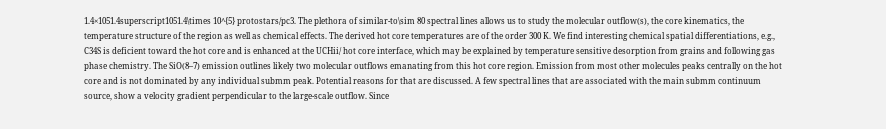1.4×1051.4superscript1051.4\times 10^{5} protostars/pc3. The plethora of similar-to\sim 80 spectral lines allows us to study the molecular outflow(s), the core kinematics, the temperature structure of the region as well as chemical effects. The derived hot core temperatures are of the order 300 K. We find interesting chemical spatial differentiations, e.g., C34S is deficient toward the hot core and is enhanced at the UCHii/ hot core interface, which may be explained by temperature sensitive desorption from grains and following gas phase chemistry. The SiO(8–7) emission outlines likely two molecular outflows emanating from this hot core region. Emission from most other molecules peaks centrally on the hot core and is not dominated by any individual submm peak. Potential reasons for that are discussed. A few spectral lines that are associated with the main submm continuum source, show a velocity gradient perpendicular to the large-scale outflow. Since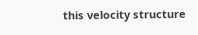this velocity structure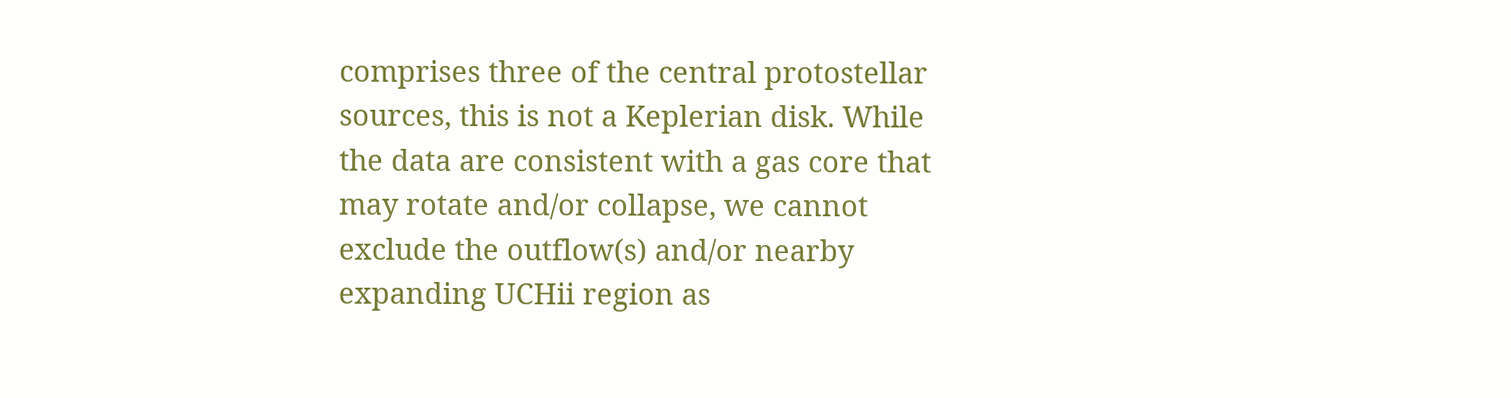comprises three of the central protostellar sources, this is not a Keplerian disk. While the data are consistent with a gas core that may rotate and/or collapse, we cannot exclude the outflow(s) and/or nearby expanding UCHii region as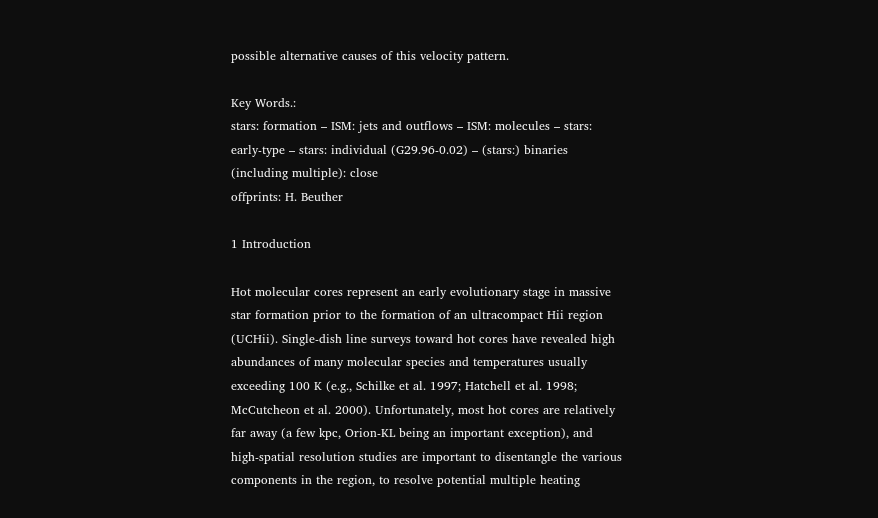possible alternative causes of this velocity pattern.

Key Words.:
stars: formation – ISM: jets and outflows – ISM: molecules – stars: early-type – stars: individual (G29.96-0.02) – (stars:) binaries (including multiple): close
offprints: H. Beuther

1 Introduction

Hot molecular cores represent an early evolutionary stage in massive star formation prior to the formation of an ultracompact Hii region (UCHii). Single-dish line surveys toward hot cores have revealed high abundances of many molecular species and temperatures usually exceeding 100 K (e.g., Schilke et al. 1997; Hatchell et al. 1998; McCutcheon et al. 2000). Unfortunately, most hot cores are relatively far away (a few kpc, Orion-KL being an important exception), and high-spatial resolution studies are important to disentangle the various components in the region, to resolve potential multiple heating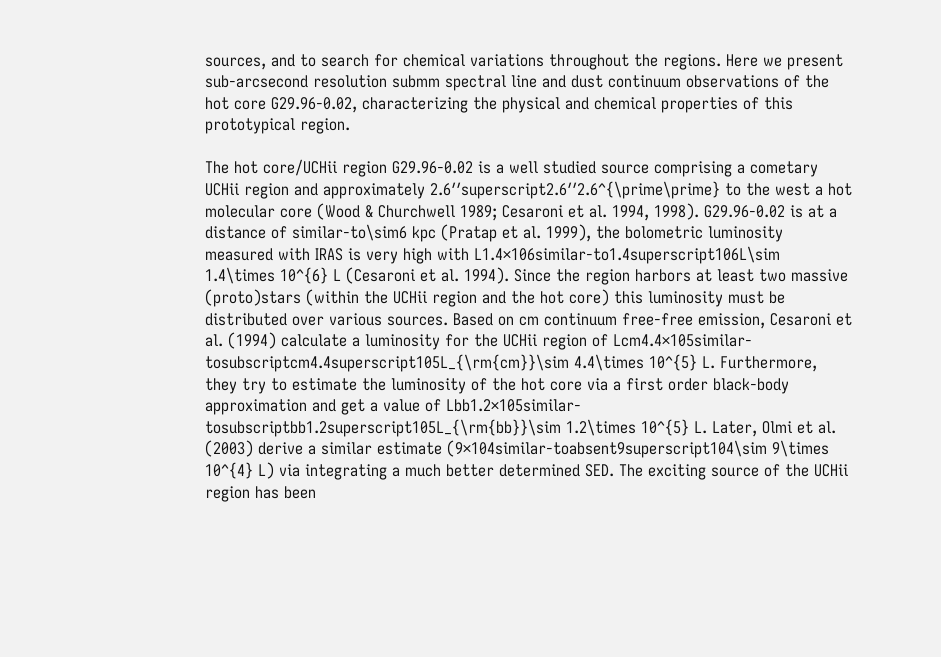sources, and to search for chemical variations throughout the regions. Here we present sub-arcsecond resolution submm spectral line and dust continuum observations of the hot core G29.96-0.02, characterizing the physical and chemical properties of this prototypical region.

The hot core/UCHii region G29.96-0.02 is a well studied source comprising a cometary UCHii region and approximately 2.6′′superscript2.6′′2.6^{\prime\prime} to the west a hot molecular core (Wood & Churchwell 1989; Cesaroni et al. 1994, 1998). G29.96-0.02 is at a distance of similar-to\sim6 kpc (Pratap et al. 1999), the bolometric luminosity measured with IRAS is very high with L1.4×106similar-to1.4superscript106L\sim 1.4\times 10^{6} L (Cesaroni et al. 1994). Since the region harbors at least two massive (proto)stars (within the UCHii region and the hot core) this luminosity must be distributed over various sources. Based on cm continuum free-free emission, Cesaroni et al. (1994) calculate a luminosity for the UCHii region of Lcm4.4×105similar-tosubscriptcm4.4superscript105L_{\rm{cm}}\sim 4.4\times 10^{5} L. Furthermore, they try to estimate the luminosity of the hot core via a first order black-body approximation and get a value of Lbb1.2×105similar-tosubscriptbb1.2superscript105L_{\rm{bb}}\sim 1.2\times 10^{5} L. Later, Olmi et al. (2003) derive a similar estimate (9×104similar-toabsent9superscript104\sim 9\times 10^{4} L) via integrating a much better determined SED. The exciting source of the UCHii region has been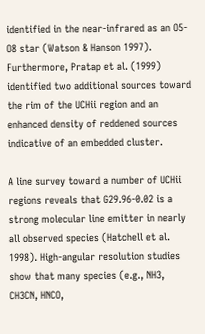identified in the near-infrared as an O5-O8 star (Watson & Hanson 1997). Furthermore, Pratap et al. (1999) identified two additional sources toward the rim of the UCHii region and an enhanced density of reddened sources indicative of an embedded cluster.

A line survey toward a number of UCHii regions reveals that G29.96-0.02 is a strong molecular line emitter in nearly all observed species (Hatchell et al. 1998). High-angular resolution studies show that many species (e.g., NH3, CH3CN, HNCO,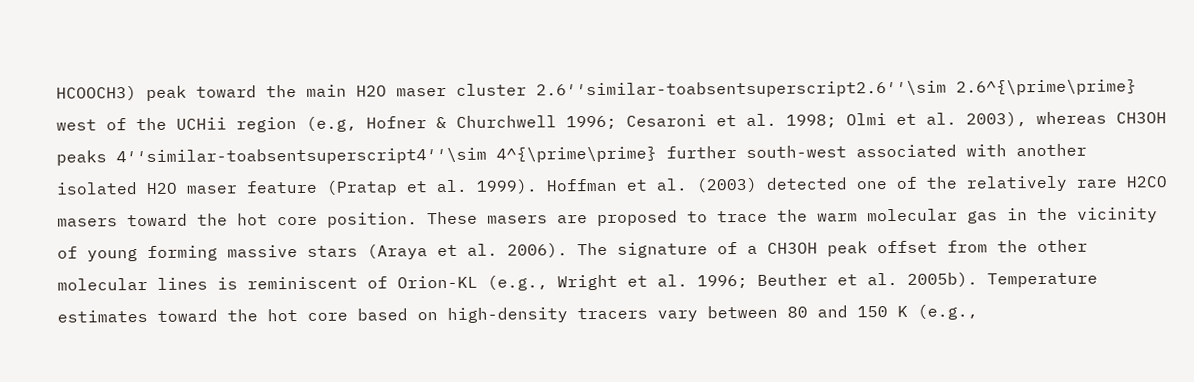HCOOCH3) peak toward the main H2O maser cluster 2.6′′similar-toabsentsuperscript2.6′′\sim 2.6^{\prime\prime} west of the UCHii region (e.g, Hofner & Churchwell 1996; Cesaroni et al. 1998; Olmi et al. 2003), whereas CH3OH peaks 4′′similar-toabsentsuperscript4′′\sim 4^{\prime\prime} further south-west associated with another isolated H2O maser feature (Pratap et al. 1999). Hoffman et al. (2003) detected one of the relatively rare H2CO masers toward the hot core position. These masers are proposed to trace the warm molecular gas in the vicinity of young forming massive stars (Araya et al. 2006). The signature of a CH3OH peak offset from the other molecular lines is reminiscent of Orion-KL (e.g., Wright et al. 1996; Beuther et al. 2005b). Temperature estimates toward the hot core based on high-density tracers vary between 80 and 150 K (e.g.,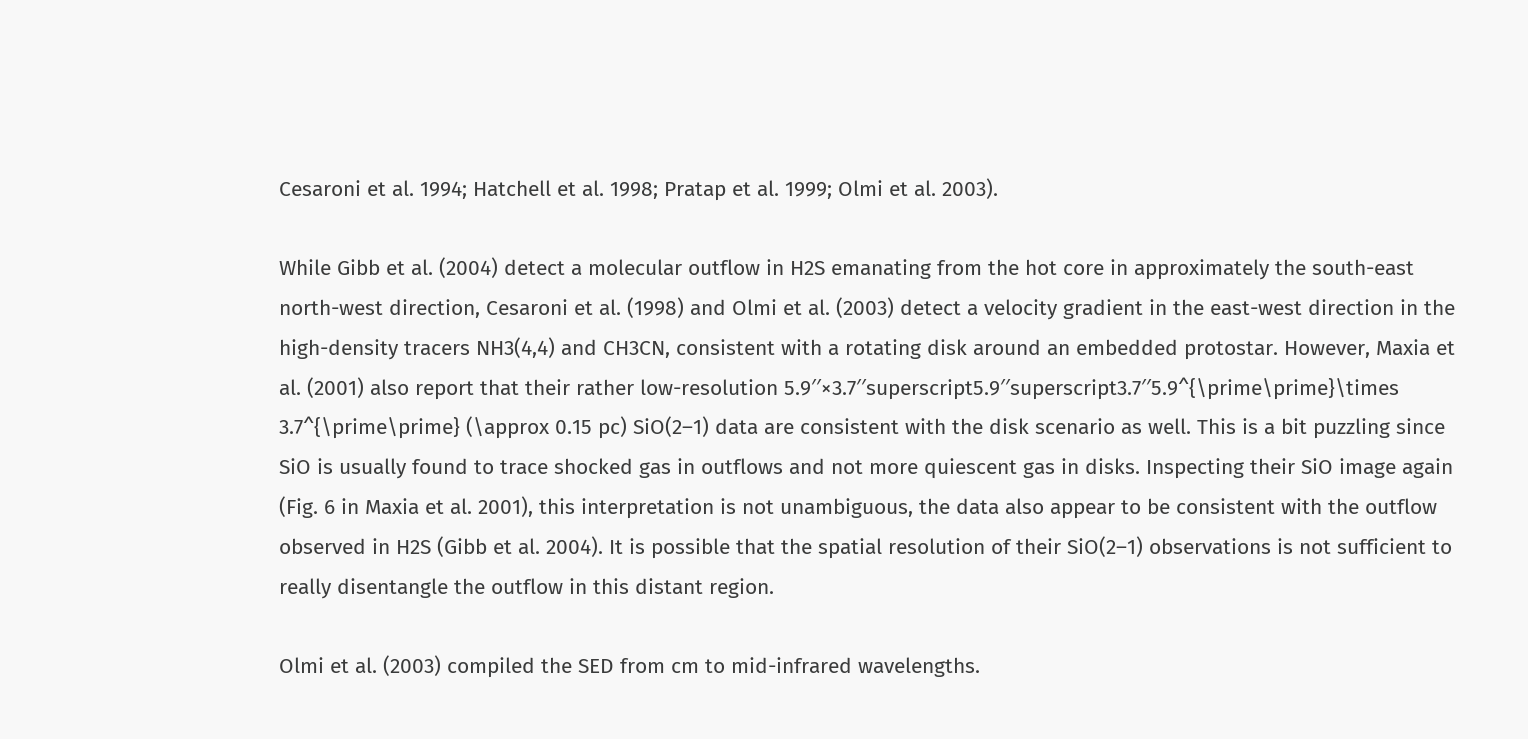Cesaroni et al. 1994; Hatchell et al. 1998; Pratap et al. 1999; Olmi et al. 2003).

While Gibb et al. (2004) detect a molecular outflow in H2S emanating from the hot core in approximately the south-east north-west direction, Cesaroni et al. (1998) and Olmi et al. (2003) detect a velocity gradient in the east-west direction in the high-density tracers NH3(4,4) and CH3CN, consistent with a rotating disk around an embedded protostar. However, Maxia et al. (2001) also report that their rather low-resolution 5.9′′×3.7′′superscript5.9′′superscript3.7′′5.9^{\prime\prime}\times 3.7^{\prime\prime} (\approx 0.15 pc) SiO(2–1) data are consistent with the disk scenario as well. This is a bit puzzling since SiO is usually found to trace shocked gas in outflows and not more quiescent gas in disks. Inspecting their SiO image again (Fig. 6 in Maxia et al. 2001), this interpretation is not unambiguous, the data also appear to be consistent with the outflow observed in H2S (Gibb et al. 2004). It is possible that the spatial resolution of their SiO(2–1) observations is not sufficient to really disentangle the outflow in this distant region.

Olmi et al. (2003) compiled the SED from cm to mid-infrared wavelengths.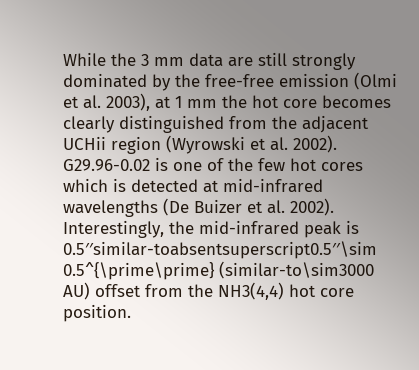While the 3 mm data are still strongly dominated by the free-free emission (Olmi et al. 2003), at 1 mm the hot core becomes clearly distinguished from the adjacent UCHii region (Wyrowski et al. 2002). G29.96-0.02 is one of the few hot cores which is detected at mid-infrared wavelengths (De Buizer et al. 2002). Interestingly, the mid-infrared peak is 0.5′′similar-toabsentsuperscript0.5′′\sim 0.5^{\prime\prime} (similar-to\sim3000 AU) offset from the NH3(4,4) hot core position.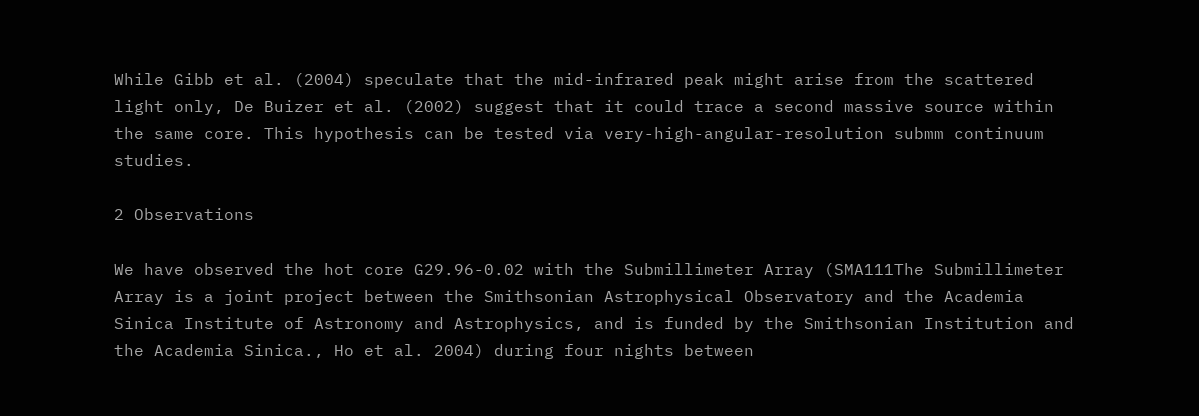While Gibb et al. (2004) speculate that the mid-infrared peak might arise from the scattered light only, De Buizer et al. (2002) suggest that it could trace a second massive source within the same core. This hypothesis can be tested via very-high-angular-resolution submm continuum studies.

2 Observations

We have observed the hot core G29.96-0.02 with the Submillimeter Array (SMA111The Submillimeter Array is a joint project between the Smithsonian Astrophysical Observatory and the Academia Sinica Institute of Astronomy and Astrophysics, and is funded by the Smithsonian Institution and the Academia Sinica., Ho et al. 2004) during four nights between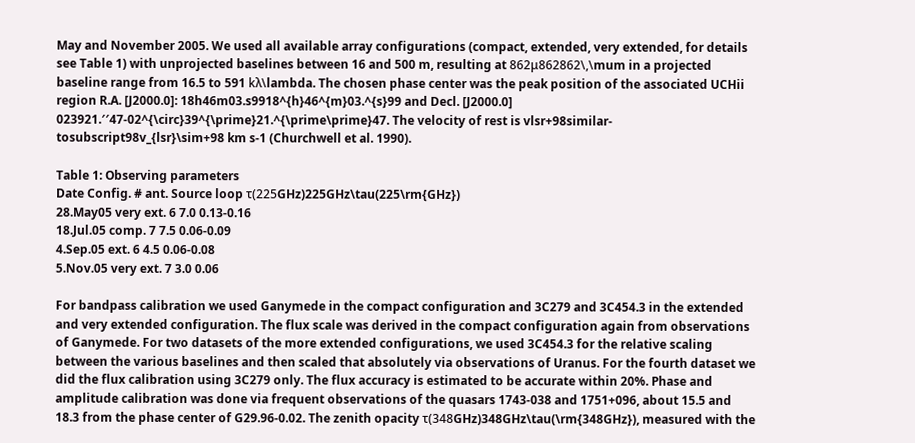May and November 2005. We used all available array configurations (compact, extended, very extended, for details see Table 1) with unprojected baselines between 16 and 500 m, resulting at 862μ862862\,\mum in a projected baseline range from 16.5 to 591 kλ\lambda. The chosen phase center was the peak position of the associated UCHii region R.A. [J2000.0]: 18h46m03.s9918^{h}46^{m}03.^{s}99 and Decl. [J2000.0] 023921.′′47-02^{\circ}39^{\prime}21.^{\prime\prime}47. The velocity of rest is vlsr+98similar-tosubscript98v_{lsr}\sim+98 km s-1 (Churchwell et al. 1990).

Table 1: Observing parameters
Date Config. # ant. Source loop τ(225GHz)225GHz\tau(225\rm{GHz})
28.May05 very ext. 6 7.0 0.13-0.16
18.Jul.05 comp. 7 7.5 0.06-0.09
4.Sep.05 ext. 6 4.5 0.06-0.08
5.Nov.05 very ext. 7 3.0 0.06

For bandpass calibration we used Ganymede in the compact configuration and 3C279 and 3C454.3 in the extended and very extended configuration. The flux scale was derived in the compact configuration again from observations of Ganymede. For two datasets of the more extended configurations, we used 3C454.3 for the relative scaling between the various baselines and then scaled that absolutely via observations of Uranus. For the fourth dataset we did the flux calibration using 3C279 only. The flux accuracy is estimated to be accurate within 20%. Phase and amplitude calibration was done via frequent observations of the quasars 1743-038 and 1751+096, about 15.5 and 18.3 from the phase center of G29.96-0.02. The zenith opacity τ(348GHz)348GHz\tau(\rm{348GHz}), measured with the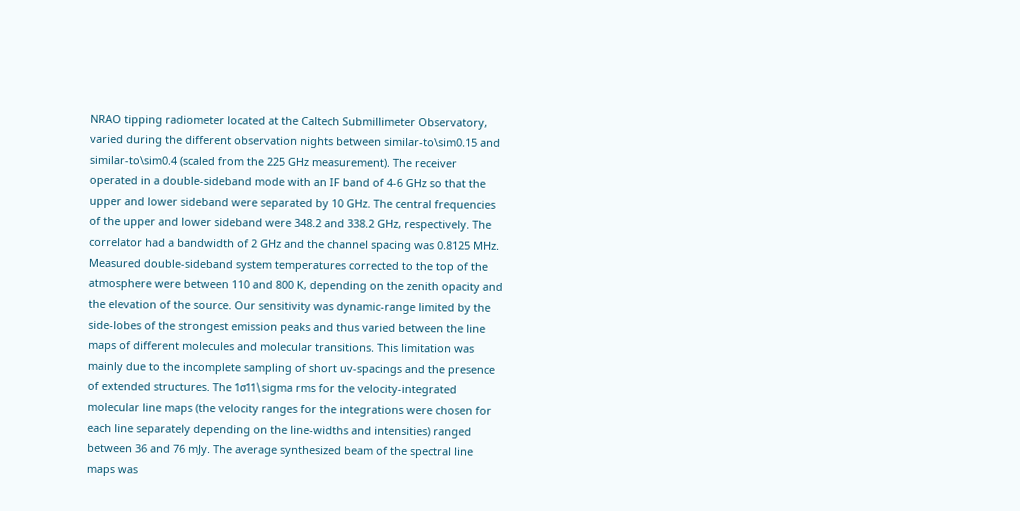NRAO tipping radiometer located at the Caltech Submillimeter Observatory, varied during the different observation nights between similar-to\sim0.15 and similar-to\sim0.4 (scaled from the 225 GHz measurement). The receiver operated in a double-sideband mode with an IF band of 4-6 GHz so that the upper and lower sideband were separated by 10 GHz. The central frequencies of the upper and lower sideband were 348.2 and 338.2 GHz, respectively. The correlator had a bandwidth of 2 GHz and the channel spacing was 0.8125 MHz. Measured double-sideband system temperatures corrected to the top of the atmosphere were between 110 and 800 K, depending on the zenith opacity and the elevation of the source. Our sensitivity was dynamic-range limited by the side-lobes of the strongest emission peaks and thus varied between the line maps of different molecules and molecular transitions. This limitation was mainly due to the incomplete sampling of short uv-spacings and the presence of extended structures. The 1σ11\sigma rms for the velocity-integrated molecular line maps (the velocity ranges for the integrations were chosen for each line separately depending on the line-widths and intensities) ranged between 36 and 76 mJy. The average synthesized beam of the spectral line maps was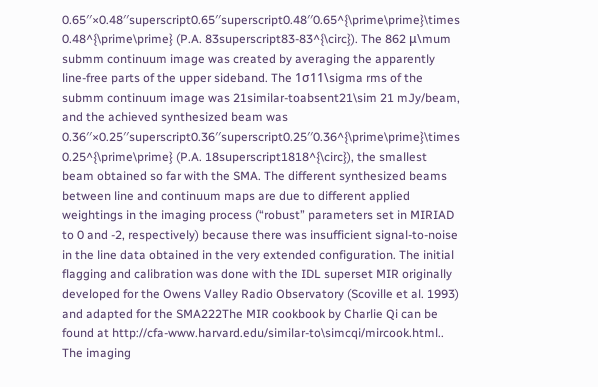0.65′′×0.48′′superscript0.65′′superscript0.48′′0.65^{\prime\prime}\times 0.48^{\prime\prime} (P.A. 83superscript83-83^{\circ}). The 862 μ\mum submm continuum image was created by averaging the apparently line-free parts of the upper sideband. The 1σ11\sigma rms of the submm continuum image was 21similar-toabsent21\sim 21 mJy/beam, and the achieved synthesized beam was 0.36′′×0.25′′superscript0.36′′superscript0.25′′0.36^{\prime\prime}\times 0.25^{\prime\prime} (P.A. 18superscript1818^{\circ}), the smallest beam obtained so far with the SMA. The different synthesized beams between line and continuum maps are due to different applied weightings in the imaging process (“robust” parameters set in MIRIAD to 0 and -2, respectively) because there was insufficient signal-to-noise in the line data obtained in the very extended configuration. The initial flagging and calibration was done with the IDL superset MIR originally developed for the Owens Valley Radio Observatory (Scoville et al. 1993) and adapted for the SMA222The MIR cookbook by Charlie Qi can be found at http://cfa-www.harvard.edu/similar-to\simcqi/mircook.html.. The imaging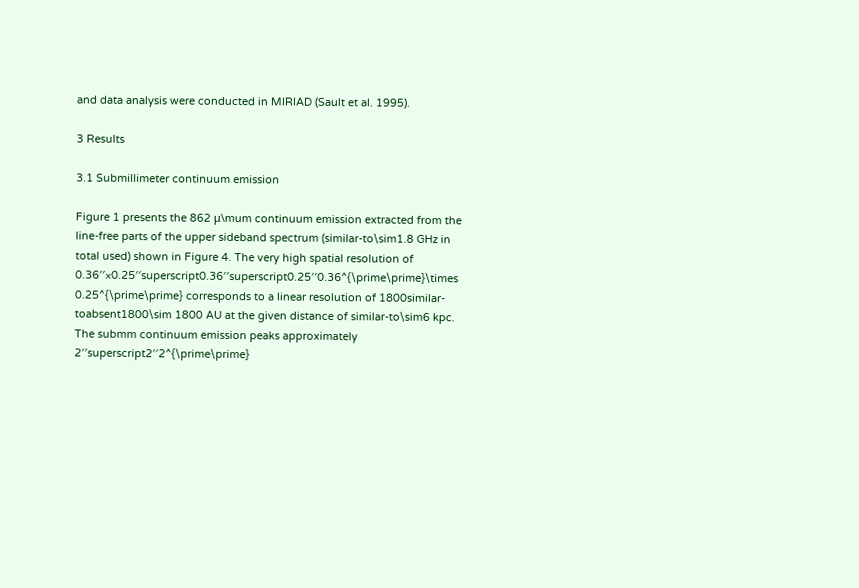and data analysis were conducted in MIRIAD (Sault et al. 1995).

3 Results

3.1 Submillimeter continuum emission

Figure 1 presents the 862 μ\mum continuum emission extracted from the line-free parts of the upper sideband spectrum (similar-to\sim1.8 GHz in total used) shown in Figure 4. The very high spatial resolution of 0.36′′×0.25′′superscript0.36′′superscript0.25′′0.36^{\prime\prime}\times 0.25^{\prime\prime} corresponds to a linear resolution of 1800similar-toabsent1800\sim 1800 AU at the given distance of similar-to\sim6 kpc. The submm continuum emission peaks approximately 2′′superscript2′′2^{\prime\prime}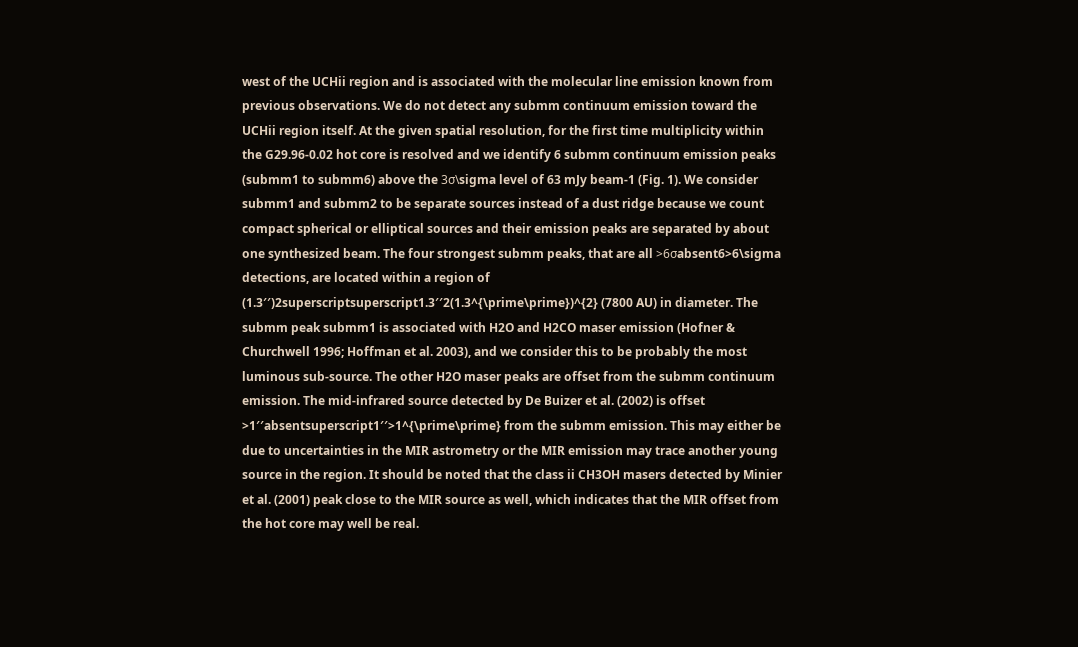west of the UCHii region and is associated with the molecular line emission known from previous observations. We do not detect any submm continuum emission toward the UCHii region itself. At the given spatial resolution, for the first time multiplicity within the G29.96-0.02 hot core is resolved and we identify 6 submm continuum emission peaks (submm1 to submm6) above the 3σ\sigma level of 63 mJy beam-1 (Fig. 1). We consider submm1 and submm2 to be separate sources instead of a dust ridge because we count compact spherical or elliptical sources and their emission peaks are separated by about one synthesized beam. The four strongest submm peaks, that are all >6σabsent6>6\sigma detections, are located within a region of (1.3′′)2superscriptsuperscript1.3′′2(1.3^{\prime\prime})^{2} (7800 AU) in diameter. The submm peak submm1 is associated with H2O and H2CO maser emission (Hofner & Churchwell 1996; Hoffman et al. 2003), and we consider this to be probably the most luminous sub-source. The other H2O maser peaks are offset from the submm continuum emission. The mid-infrared source detected by De Buizer et al. (2002) is offset >1′′absentsuperscript1′′>1^{\prime\prime} from the submm emission. This may either be due to uncertainties in the MIR astrometry or the MIR emission may trace another young source in the region. It should be noted that the class ii CH3OH masers detected by Minier et al. (2001) peak close to the MIR source as well, which indicates that the MIR offset from the hot core may well be real.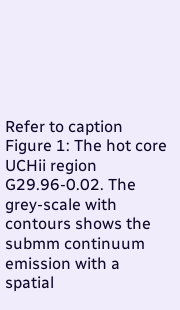Refer to caption
Figure 1: The hot core UCHii region G29.96-0.02. The grey-scale with contours shows the submm continuum emission with a spatial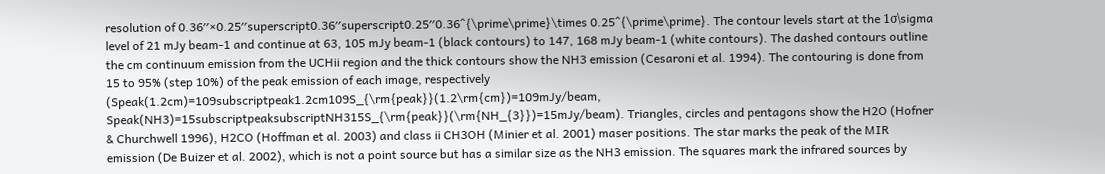resolution of 0.36′′×0.25′′superscript0.36′′superscript0.25′′0.36^{\prime\prime}\times 0.25^{\prime\prime}. The contour levels start at the 1σ\sigma level of 21 mJy beam-1 and continue at 63, 105 mJy beam-1 (black contours) to 147, 168 mJy beam-1 (white contours). The dashed contours outline the cm continuum emission from the UCHii region and the thick contours show the NH3 emission (Cesaroni et al. 1994). The contouring is done from 15 to 95% (step 10%) of the peak emission of each image, respectively (Speak(1.2cm)=109subscriptpeak1.2cm109S_{\rm{peak}}(1.2\rm{cm})=109mJy/beam, Speak(NH3)=15subscriptpeaksubscriptNH315S_{\rm{peak}}(\rm{NH_{3}})=15mJy/beam). Triangles, circles and pentagons show the H2O (Hofner & Churchwell 1996), H2CO (Hoffman et al. 2003) and class ii CH3OH (Minier et al. 2001) maser positions. The star marks the peak of the MIR emission (De Buizer et al. 2002), which is not a point source but has a similar size as the NH3 emission. The squares mark the infrared sources by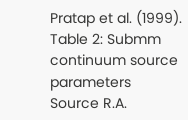Pratap et al. (1999).
Table 2: Submm continuum source parameters
Source R.A.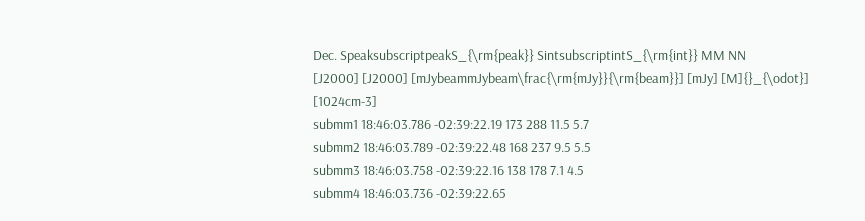Dec. SpeaksubscriptpeakS_{\rm{peak}} SintsubscriptintS_{\rm{int}} MM NN
[J2000] [J2000] [mJybeammJybeam\frac{\rm{mJy}}{\rm{beam}}] [mJy] [M]{}_{\odot}] [1024cm-3]
submm1 18:46:03.786 -02:39:22.19 173 288 11.5 5.7
submm2 18:46:03.789 -02:39:22.48 168 237 9.5 5.5
submm3 18:46:03.758 -02:39:22.16 138 178 7.1 4.5
submm4 18:46:03.736 -02:39:22.65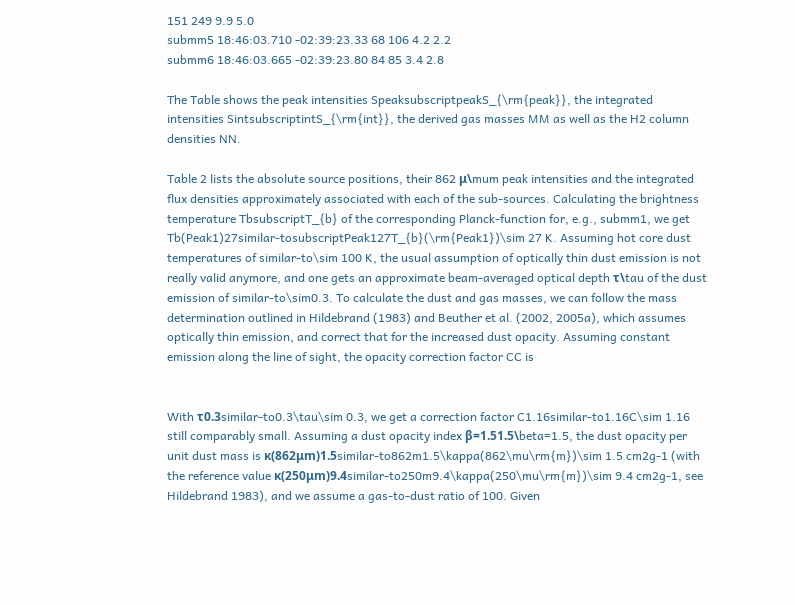151 249 9.9 5.0
submm5 18:46:03.710 -02:39:23.33 68 106 4.2 2.2
submm6 18:46:03.665 -02:39:23.80 84 85 3.4 2.8

The Table shows the peak intensities SpeaksubscriptpeakS_{\rm{peak}}, the integrated intensities SintsubscriptintS_{\rm{int}}, the derived gas masses MM as well as the H2 column densities NN.

Table 2 lists the absolute source positions, their 862 μ\mum peak intensities and the integrated flux densities approximately associated with each of the sub-sources. Calculating the brightness temperature TbsubscriptT_{b} of the corresponding Planck-function for, e.g., submm1, we get Tb(Peak1)27similar-tosubscriptPeak127T_{b}(\rm{Peak1})\sim 27 K. Assuming hot core dust temperatures of similar-to\sim 100 K, the usual assumption of optically thin dust emission is not really valid anymore, and one gets an approximate beam-averaged optical depth τ\tau of the dust emission of similar-to\sim0.3. To calculate the dust and gas masses, we can follow the mass determination outlined in Hildebrand (1983) and Beuther et al. (2002, 2005a), which assumes optically thin emission, and correct that for the increased dust opacity. Assuming constant emission along the line of sight, the opacity correction factor CC is


With τ0.3similar-to0.3\tau\sim 0.3, we get a correction factor C1.16similar-to1.16C\sim 1.16 still comparably small. Assuming a dust opacity index β=1.51.5\beta=1.5, the dust opacity per unit dust mass is κ(862μm)1.5similar-to862m1.5\kappa(862\mu\rm{m})\sim 1.5 cm2g-1 (with the reference value κ(250μm)9.4similar-to250m9.4\kappa(250\mu\rm{m})\sim 9.4 cm2g-1, see Hildebrand 1983), and we assume a gas-to-dust ratio of 100. Given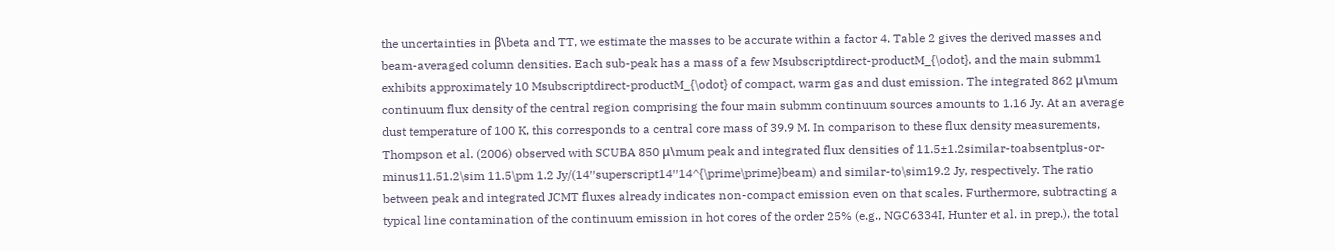the uncertainties in β\beta and TT, we estimate the masses to be accurate within a factor 4. Table 2 gives the derived masses and beam-averaged column densities. Each sub-peak has a mass of a few Msubscriptdirect-productM_{\odot}, and the main submm1 exhibits approximately 10 Msubscriptdirect-productM_{\odot} of compact, warm gas and dust emission. The integrated 862 μ\mum continuum flux density of the central region comprising the four main submm continuum sources amounts to 1.16 Jy. At an average dust temperature of 100 K, this corresponds to a central core mass of 39.9 M. In comparison to these flux density measurements, Thompson et al. (2006) observed with SCUBA 850 μ\mum peak and integrated flux densities of 11.5±1.2similar-toabsentplus-or-minus11.51.2\sim 11.5\pm 1.2 Jy/(14′′superscript14′′14^{\prime\prime}beam) and similar-to\sim19.2 Jy, respectively. The ratio between peak and integrated JCMT fluxes already indicates non-compact emission even on that scales. Furthermore, subtracting a typical line contamination of the continuum emission in hot cores of the order 25% (e.g., NGC6334I, Hunter et al. in prep.), the total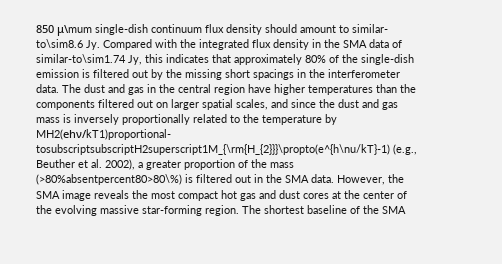850 μ\mum single-dish continuum flux density should amount to similar-to\sim8.6 Jy. Compared with the integrated flux density in the SMA data of similar-to\sim1.74 Jy, this indicates that approximately 80% of the single-dish emission is filtered out by the missing short spacings in the interferometer data. The dust and gas in the central region have higher temperatures than the components filtered out on larger spatial scales, and since the dust and gas mass is inversely proportionally related to the temperature by MH2(ehν/kT1)proportional-tosubscriptsubscriptH2superscript1M_{\rm{H_{2}}}\propto(e^{h\nu/kT}-1) (e.g., Beuther et al. 2002), a greater proportion of the mass (>80%absentpercent80>80\%) is filtered out in the SMA data. However, the SMA image reveals the most compact hot gas and dust cores at the center of the evolving massive star-forming region. The shortest baseline of the SMA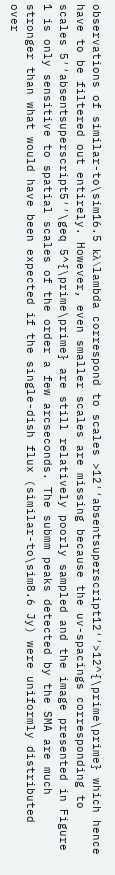observations of similar-to\sim16.5 kλ\lambda correspond to scales >12′′absentsuperscript12′′>12^{\prime\prime} which hence have to be filtered out entirely. However, even smaller scales are missing because the uv-spacings corresponding to scales 5′′absentsuperscript5′′\geq 5^{\prime\prime} are still relatively poorly sampled and the image presented in Figure 1 is only sensitive to spatial scales of the order a few arcseconds. The submm peaks detected by the SMA are much stronger than what would have been expected if the single-dish flux (similar-to\sim8.6 Jy) were uniformly distributed over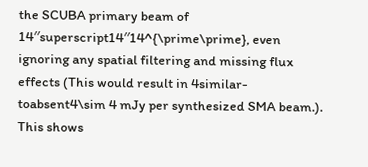the SCUBA primary beam of 14′′superscript14′′14^{\prime\prime}, even ignoring any spatial filtering and missing flux effects (This would result in 4similar-toabsent4\sim 4 mJy per synthesized SMA beam.). This shows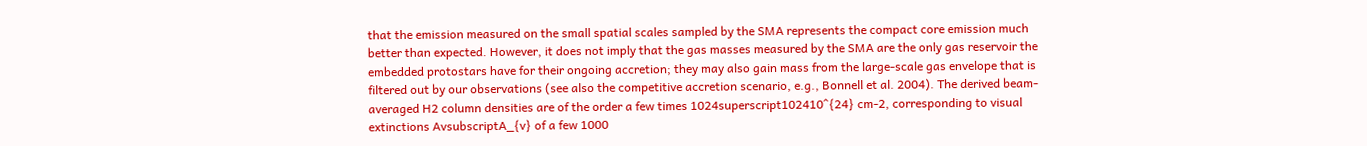that the emission measured on the small spatial scales sampled by the SMA represents the compact core emission much better than expected. However, it does not imply that the gas masses measured by the SMA are the only gas reservoir the embedded protostars have for their ongoing accretion; they may also gain mass from the large-scale gas envelope that is filtered out by our observations (see also the competitive accretion scenario, e.g., Bonnell et al. 2004). The derived beam-averaged H2 column densities are of the order a few times 1024superscript102410^{24} cm-2, corresponding to visual extinctions AvsubscriptA_{v} of a few 1000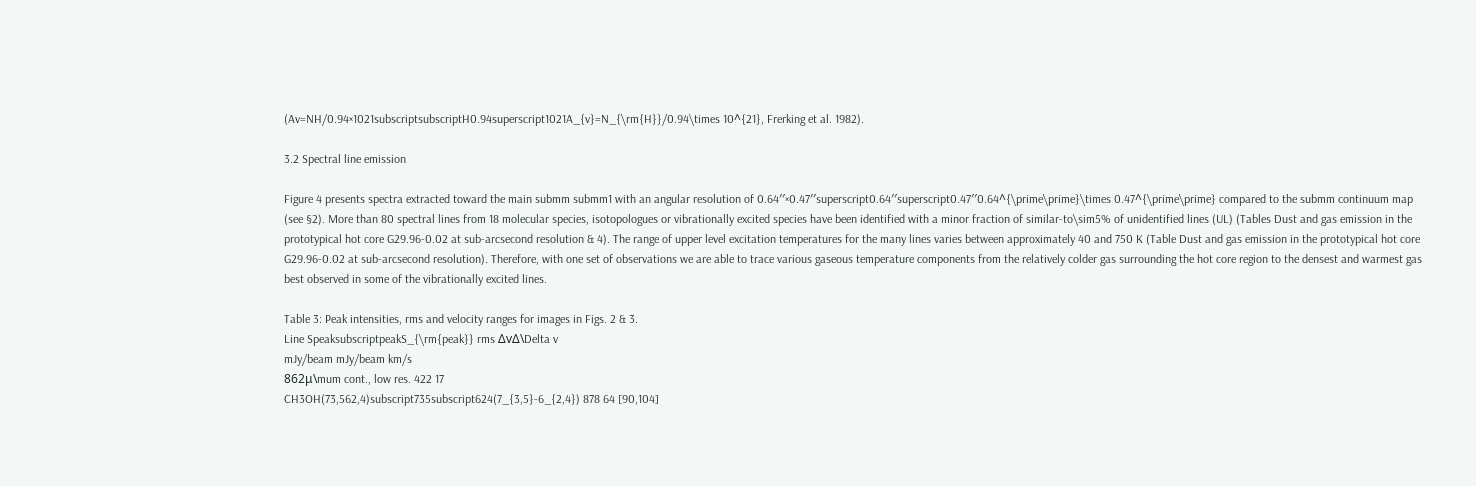(Av=NH/0.94×1021subscriptsubscriptH0.94superscript1021A_{v}=N_{\rm{H}}/0.94\times 10^{21}, Frerking et al. 1982).

3.2 Spectral line emission

Figure 4 presents spectra extracted toward the main submm submm1 with an angular resolution of 0.64′′×0.47′′superscript0.64′′superscript0.47′′0.64^{\prime\prime}\times 0.47^{\prime\prime} compared to the submm continuum map (see §2). More than 80 spectral lines from 18 molecular species, isotopologues or vibrationally excited species have been identified with a minor fraction of similar-to\sim5% of unidentified lines (UL) (Tables Dust and gas emission in the prototypical hot core G29.96-0.02 at sub-arcsecond resolution & 4). The range of upper level excitation temperatures for the many lines varies between approximately 40 and 750 K (Table Dust and gas emission in the prototypical hot core G29.96-0.02 at sub-arcsecond resolution). Therefore, with one set of observations we are able to trace various gaseous temperature components from the relatively colder gas surrounding the hot core region to the densest and warmest gas best observed in some of the vibrationally excited lines.

Table 3: Peak intensities, rms and velocity ranges for images in Figs. 2 & 3.
Line SpeaksubscriptpeakS_{\rm{peak}} rms ΔvΔ\Delta v
mJy/beam mJy/beam km/s
862μ\mum cont., low res. 422 17
CH3OH(73,562,4)subscript735subscript624(7_{3,5}-6_{2,4}) 878 64 [90,104]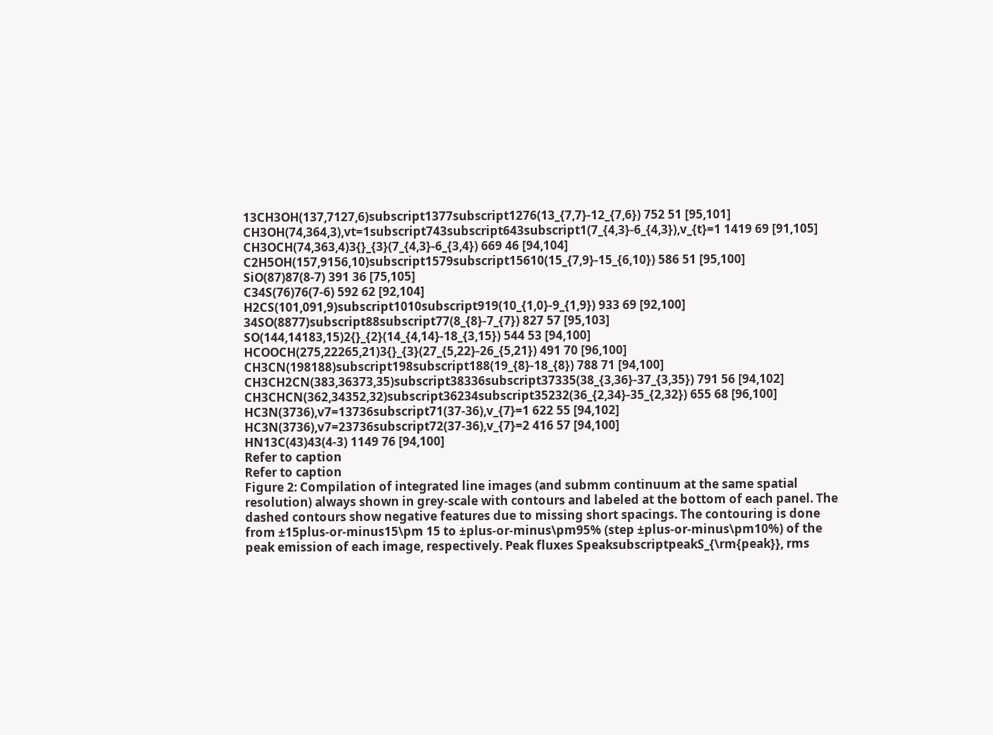13CH3OH(137,7127,6)subscript1377subscript1276(13_{7,7}-12_{7,6}) 752 51 [95,101]
CH3OH(74,364,3),vt=1subscript743subscript643subscript1(7_{4,3}-6_{4,3}),v_{t}=1 1419 69 [91,105]
CH3OCH(74,363,4)3{}_{3}(7_{4,3}-6_{3,4}) 669 46 [94,104]
C2H5OH(157,9156,10)subscript1579subscript15610(15_{7,9}-15_{6,10}) 586 51 [95,100]
SiO(87)87(8-7) 391 36 [75,105]
C34S(76)76(7-6) 592 62 [92,104]
H2CS(101,091,9)subscript1010subscript919(10_{1,0}-9_{1,9}) 933 69 [92,100]
34SO(8877)subscript88subscript77(8_{8}-7_{7}) 827 57 [95,103]
SO(144,14183,15)2{}_{2}(14_{4,14}-18_{3,15}) 544 53 [94,100]
HCOOCH(275,22265,21)3{}_{3}(27_{5,22}-26_{5,21}) 491 70 [96,100]
CH3CN(198188)subscript198subscript188(19_{8}-18_{8}) 788 71 [94,100]
CH3CH2CN(383,36373,35)subscript38336subscript37335(38_{3,36}-37_{3,35}) 791 56 [94,102]
CH3CHCN(362,34352,32)subscript36234subscript35232(36_{2,34}-35_{2,32}) 655 68 [96,100]
HC3N(3736),v7=13736subscript71(37-36),v_{7}=1 622 55 [94,102]
HC3N(3736),v7=23736subscript72(37-36),v_{7}=2 416 57 [94,100]
HN13C(43)43(4-3) 1149 76 [94,100]
Refer to caption
Refer to caption
Figure 2: Compilation of integrated line images (and submm continuum at the same spatial resolution) always shown in grey-scale with contours and labeled at the bottom of each panel. The dashed contours show negative features due to missing short spacings. The contouring is done from ±15plus-or-minus15\pm 15 to ±plus-or-minus\pm95% (step ±plus-or-minus\pm10%) of the peak emission of each image, respectively. Peak fluxes SpeaksubscriptpeakS_{\rm{peak}}, rms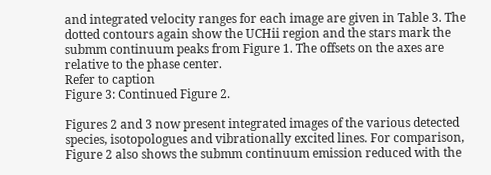and integrated velocity ranges for each image are given in Table 3. The dotted contours again show the UCHii region and the stars mark the submm continuum peaks from Figure 1. The offsets on the axes are relative to the phase center.
Refer to caption
Figure 3: Continued Figure 2.

Figures 2 and 3 now present integrated images of the various detected species, isotopologues and vibrationally excited lines. For comparison, Figure 2 also shows the submm continuum emission reduced with the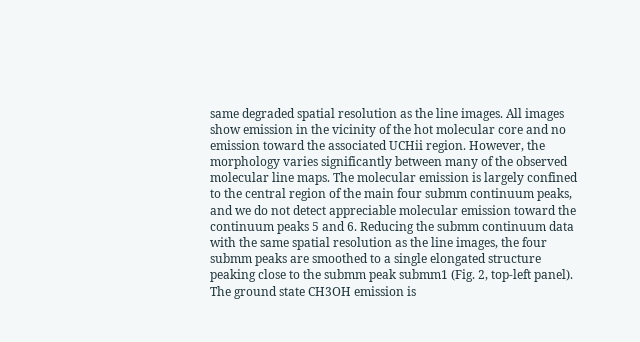same degraded spatial resolution as the line images. All images show emission in the vicinity of the hot molecular core and no emission toward the associated UCHii region. However, the morphology varies significantly between many of the observed molecular line maps. The molecular emission is largely confined to the central region of the main four submm continuum peaks, and we do not detect appreciable molecular emission toward the continuum peaks 5 and 6. Reducing the submm continuum data with the same spatial resolution as the line images, the four submm peaks are smoothed to a single elongated structure peaking close to the submm peak submm1 (Fig. 2, top-left panel). The ground state CH3OH emission is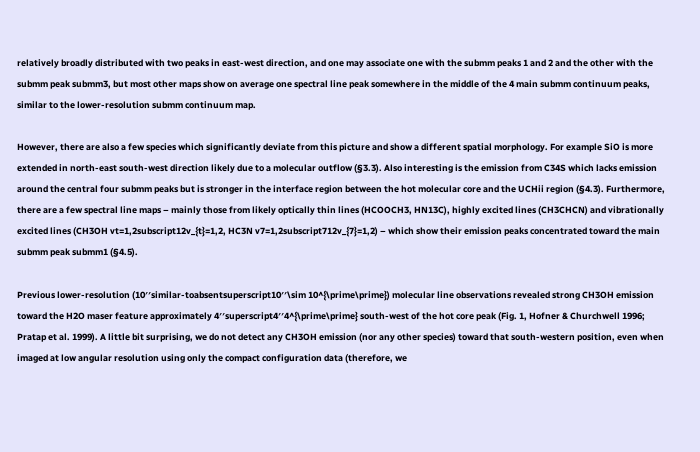relatively broadly distributed with two peaks in east-west direction, and one may associate one with the submm peaks 1 and 2 and the other with the submm peak submm3, but most other maps show on average one spectral line peak somewhere in the middle of the 4 main submm continuum peaks, similar to the lower-resolution submm continuum map.

However, there are also a few species which significantly deviate from this picture and show a different spatial morphology. For example SiO is more extended in north-east south-west direction likely due to a molecular outflow (§3.3). Also interesting is the emission from C34S which lacks emission around the central four submm peaks but is stronger in the interface region between the hot molecular core and the UCHii region (§4.3). Furthermore, there are a few spectral line maps – mainly those from likely optically thin lines (HCOOCH3, HN13C), highly excited lines (CH3CHCN) and vibrationally excited lines (CH3OH vt=1,2subscript12v_{t}=1,2, HC3N v7=1,2subscript712v_{7}=1,2) – which show their emission peaks concentrated toward the main submm peak submm1 (§4.5).

Previous lower-resolution (10′′similar-toabsentsuperscript10′′\sim 10^{\prime\prime}) molecular line observations revealed strong CH3OH emission toward the H2O maser feature approximately 4′′superscript4′′4^{\prime\prime} south-west of the hot core peak (Fig. 1, Hofner & Churchwell 1996; Pratap et al. 1999). A little bit surprising, we do not detect any CH3OH emission (nor any other species) toward that south-western position, even when imaged at low angular resolution using only the compact configuration data (therefore, we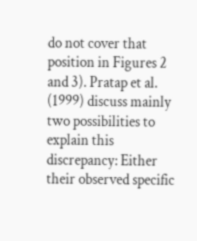do not cover that position in Figures 2 and 3). Pratap et al. (1999) discuss mainly two possibilities to explain this discrepancy: Either their observed specific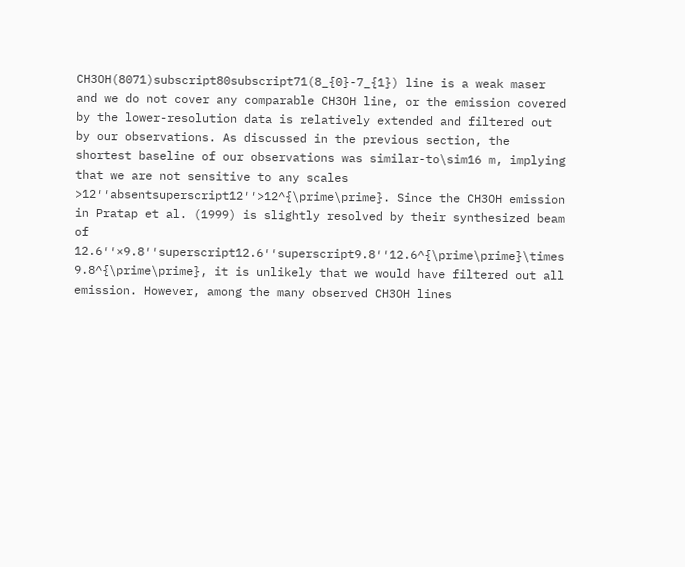CH3OH(8071)subscript80subscript71(8_{0}-7_{1}) line is a weak maser and we do not cover any comparable CH3OH line, or the emission covered by the lower-resolution data is relatively extended and filtered out by our observations. As discussed in the previous section, the shortest baseline of our observations was similar-to\sim16 m, implying that we are not sensitive to any scales >12′′absentsuperscript12′′>12^{\prime\prime}. Since the CH3OH emission in Pratap et al. (1999) is slightly resolved by their synthesized beam of 12.6′′×9.8′′superscript12.6′′superscript9.8′′12.6^{\prime\prime}\times 9.8^{\prime\prime}, it is unlikely that we would have filtered out all emission. However, among the many observed CH3OH lines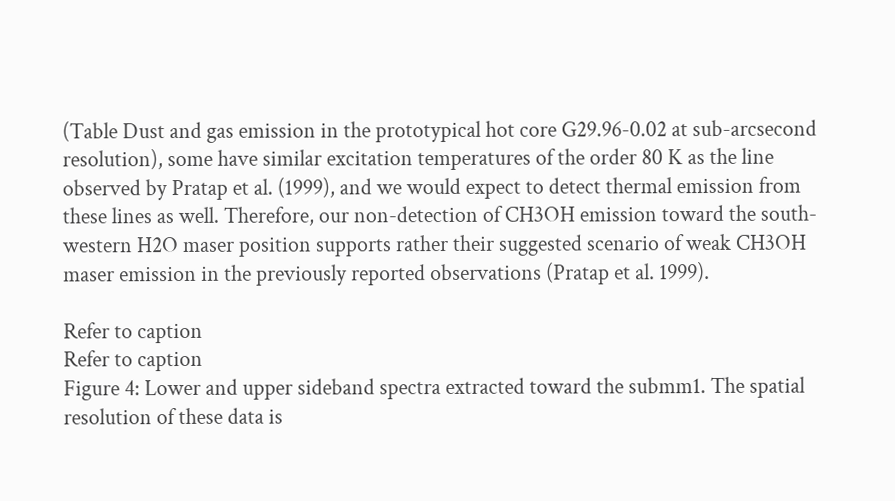(Table Dust and gas emission in the prototypical hot core G29.96-0.02 at sub-arcsecond resolution), some have similar excitation temperatures of the order 80 K as the line observed by Pratap et al. (1999), and we would expect to detect thermal emission from these lines as well. Therefore, our non-detection of CH3OH emission toward the south-western H2O maser position supports rather their suggested scenario of weak CH3OH maser emission in the previously reported observations (Pratap et al. 1999).

Refer to caption
Refer to caption
Figure 4: Lower and upper sideband spectra extracted toward the submm1. The spatial resolution of these data is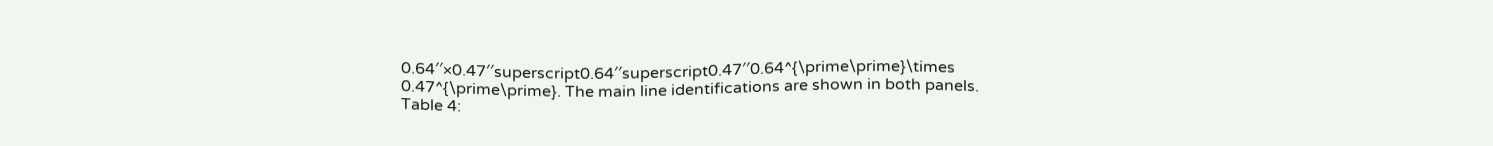0.64′′×0.47′′superscript0.64′′superscript0.47′′0.64^{\prime\prime}\times 0.47^{\prime\prime}. The main line identifications are shown in both panels.
Table 4: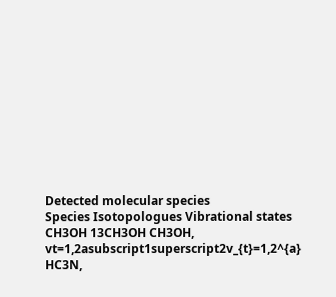Detected molecular species
Species Isotopologues Vibrational states
CH3OH 13CH3OH CH3OH, vt=1,2asubscript1superscript2v_{t}=1,2^{a}
HC3N,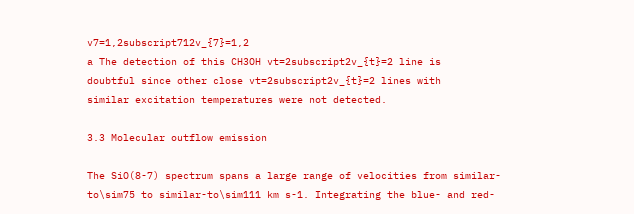v7=1,2subscript712v_{7}=1,2
a The detection of this CH3OH vt=2subscript2v_{t}=2 line is
doubtful since other close vt=2subscript2v_{t}=2 lines with
similar excitation temperatures were not detected.

3.3 Molecular outflow emission

The SiO(8-7) spectrum spans a large range of velocities from similar-to\sim75 to similar-to\sim111 km s-1. Integrating the blue- and red-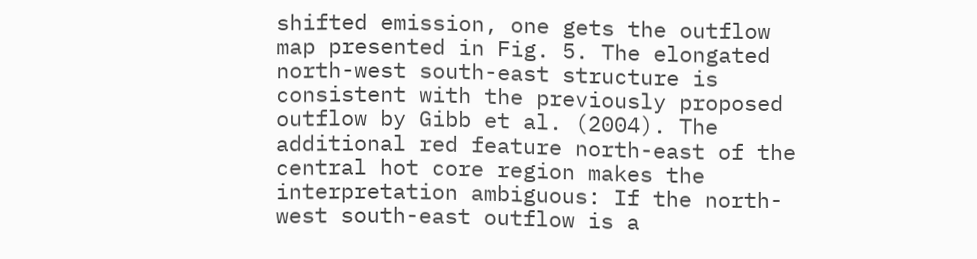shifted emission, one gets the outflow map presented in Fig. 5. The elongated north-west south-east structure is consistent with the previously proposed outflow by Gibb et al. (2004). The additional red feature north-east of the central hot core region makes the interpretation ambiguous: If the north-west south-east outflow is a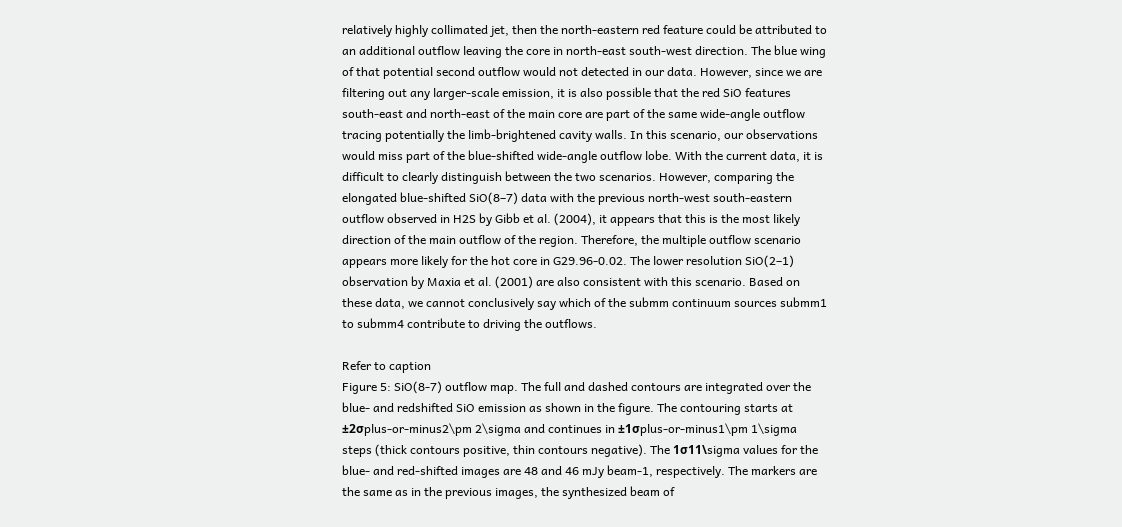relatively highly collimated jet, then the north-eastern red feature could be attributed to an additional outflow leaving the core in north-east south-west direction. The blue wing of that potential second outflow would not detected in our data. However, since we are filtering out any larger-scale emission, it is also possible that the red SiO features south-east and north-east of the main core are part of the same wide-angle outflow tracing potentially the limb-brightened cavity walls. In this scenario, our observations would miss part of the blue-shifted wide-angle outflow lobe. With the current data, it is difficult to clearly distinguish between the two scenarios. However, comparing the elongated blue-shifted SiO(8–7) data with the previous north-west south-eastern outflow observed in H2S by Gibb et al. (2004), it appears that this is the most likely direction of the main outflow of the region. Therefore, the multiple outflow scenario appears more likely for the hot core in G29.96-0.02. The lower resolution SiO(2–1) observation by Maxia et al. (2001) are also consistent with this scenario. Based on these data, we cannot conclusively say which of the submm continuum sources submm1 to submm4 contribute to driving the outflows.

Refer to caption
Figure 5: SiO(8-7) outflow map. The full and dashed contours are integrated over the blue- and redshifted SiO emission as shown in the figure. The contouring starts at ±2σplus-or-minus2\pm 2\sigma and continues in ±1σplus-or-minus1\pm 1\sigma steps (thick contours positive, thin contours negative). The 1σ11\sigma values for the blue- and red-shifted images are 48 and 46 mJy beam-1, respectively. The markers are the same as in the previous images, the synthesized beam of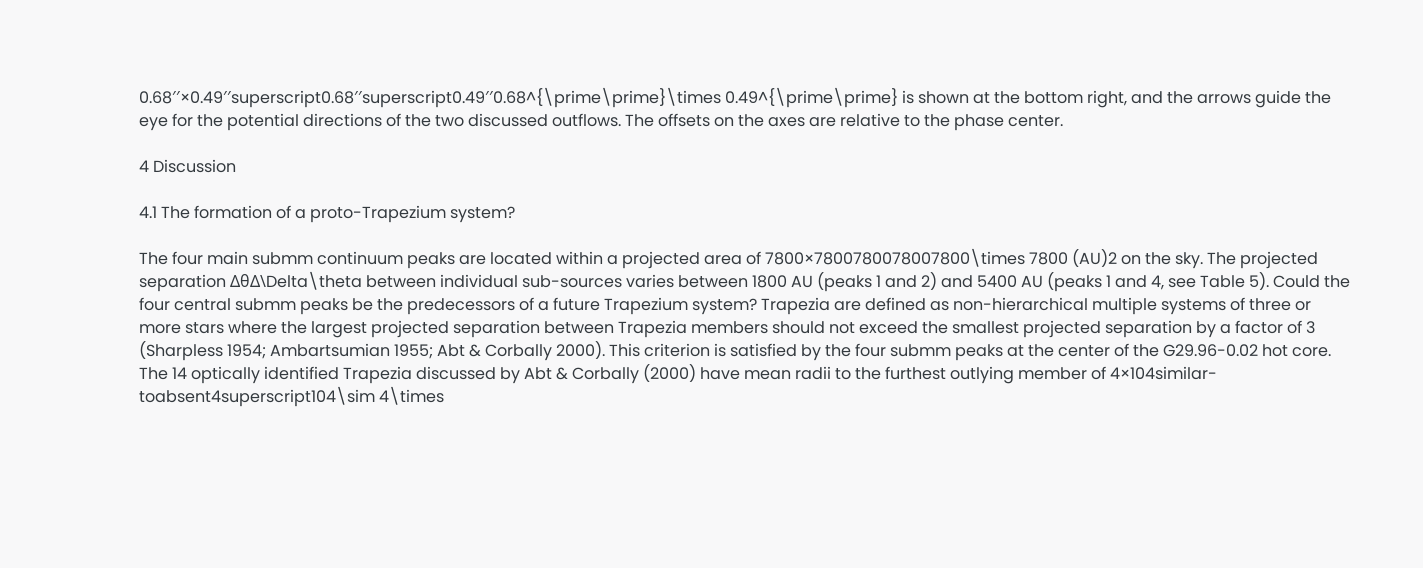0.68′′×0.49′′superscript0.68′′superscript0.49′′0.68^{\prime\prime}\times 0.49^{\prime\prime} is shown at the bottom right, and the arrows guide the eye for the potential directions of the two discussed outflows. The offsets on the axes are relative to the phase center.

4 Discussion

4.1 The formation of a proto-Trapezium system?

The four main submm continuum peaks are located within a projected area of 7800×7800780078007800\times 7800 (AU)2 on the sky. The projected separation ΔθΔ\Delta\theta between individual sub-sources varies between 1800 AU (peaks 1 and 2) and 5400 AU (peaks 1 and 4, see Table 5). Could the four central submm peaks be the predecessors of a future Trapezium system? Trapezia are defined as non-hierarchical multiple systems of three or more stars where the largest projected separation between Trapezia members should not exceed the smallest projected separation by a factor of 3 (Sharpless 1954; Ambartsumian 1955; Abt & Corbally 2000). This criterion is satisfied by the four submm peaks at the center of the G29.96-0.02 hot core. The 14 optically identified Trapezia discussed by Abt & Corbally (2000) have mean radii to the furthest outlying member of 4×104similar-toabsent4superscript104\sim 4\times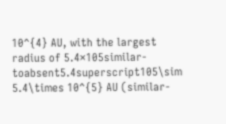10^{4} AU, with the largest radius of 5.4×105similar-toabsent5.4superscript105\sim 5.4\times 10^{5} AU (similar-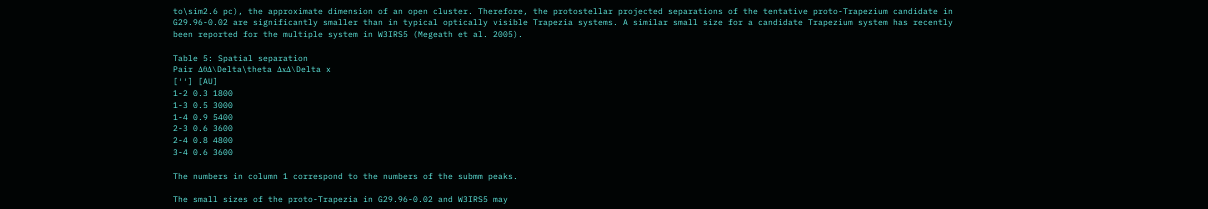to\sim2.6 pc), the approximate dimension of an open cluster. Therefore, the protostellar projected separations of the tentative proto-Trapezium candidate in G29.96-0.02 are significantly smaller than in typical optically visible Trapezia systems. A similar small size for a candidate Trapezium system has recently been reported for the multiple system in W3IRS5 (Megeath et al. 2005).

Table 5: Spatial separation
Pair ΔθΔ\Delta\theta ΔxΔ\Delta x
[′′] [AU]
1-2 0.3 1800
1-3 0.5 3000
1-4 0.9 5400
2-3 0.6 3600
2-4 0.8 4800
3-4 0.6 3600

The numbers in column 1 correspond to the numbers of the submm peaks.

The small sizes of the proto-Trapezia in G29.96-0.02 and W3IRS5 may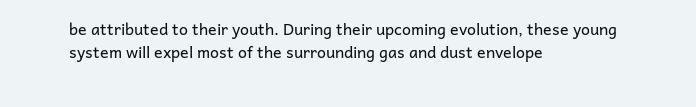be attributed to their youth. During their upcoming evolution, these young system will expel most of the surrounding gas and dust envelope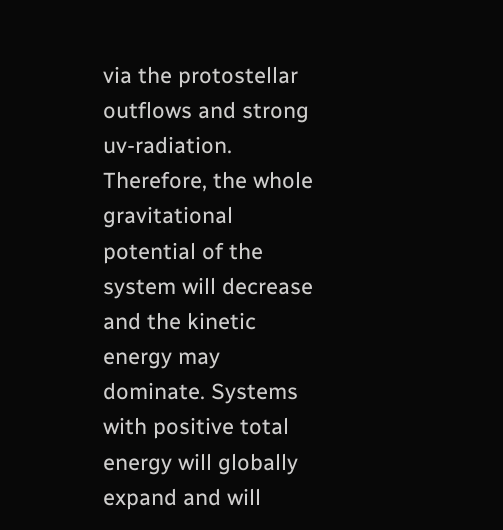via the protostellar outflows and strong uv-radiation. Therefore, the whole gravitational potential of the system will decrease and the kinetic energy may dominate. Systems with positive total energy will globally expand and will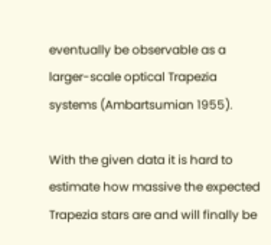eventually be observable as a larger-scale optical Trapezia systems (Ambartsumian 1955).

With the given data it is hard to estimate how massive the expected Trapezia stars are and will finally be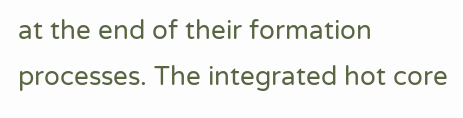at the end of their formation processes. The integrated hot core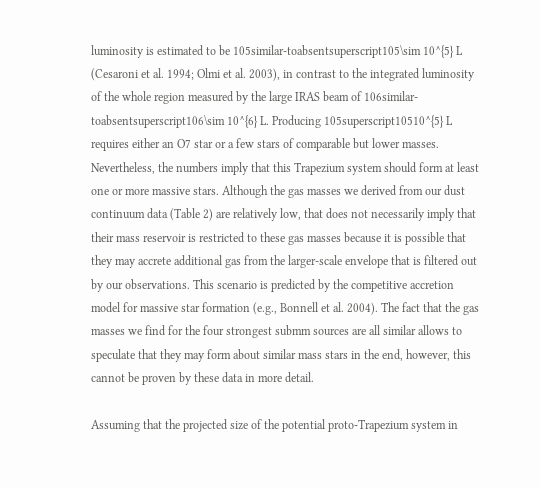luminosity is estimated to be 105similar-toabsentsuperscript105\sim 10^{5} L (Cesaroni et al. 1994; Olmi et al. 2003), in contrast to the integrated luminosity of the whole region measured by the large IRAS beam of 106similar-toabsentsuperscript106\sim 10^{6} L. Producing 105superscript10510^{5} L requires either an O7 star or a few stars of comparable but lower masses. Nevertheless, the numbers imply that this Trapezium system should form at least one or more massive stars. Although the gas masses we derived from our dust continuum data (Table 2) are relatively low, that does not necessarily imply that their mass reservoir is restricted to these gas masses because it is possible that they may accrete additional gas from the larger-scale envelope that is filtered out by our observations. This scenario is predicted by the competitive accretion model for massive star formation (e.g., Bonnell et al. 2004). The fact that the gas masses we find for the four strongest submm sources are all similar allows to speculate that they may form about similar mass stars in the end, however, this cannot be proven by these data in more detail.

Assuming that the projected size of the potential proto-Trapezium system in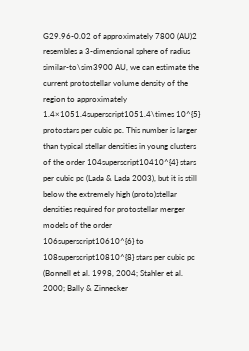G29.96-0.02 of approximately 7800 (AU)2 resembles a 3-dimensional sphere of radius similar-to\sim3900 AU, we can estimate the current protostellar volume density of the region to approximately 1.4×1051.4superscript1051.4\times 10^{5} protostars per cubic pc. This number is larger than typical stellar densities in young clusters of the order 104superscript10410^{4} stars per cubic pc (Lada & Lada 2003), but it is still below the extremely high (proto)stellar densities required for protostellar merger models of the order 106superscript10610^{6} to 108superscript10810^{8} stars per cubic pc (Bonnell et al. 1998, 2004; Stahler et al. 2000; Bally & Zinnecker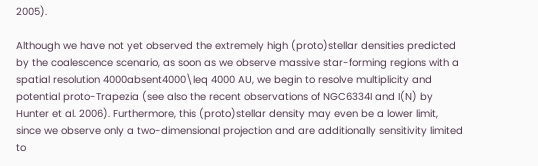2005).

Although we have not yet observed the extremely high (proto)stellar densities predicted by the coalescence scenario, as soon as we observe massive star-forming regions with a spatial resolution 4000absent4000\leq 4000 AU, we begin to resolve multiplicity and potential proto-Trapezia (see also the recent observations of NGC6334I and I(N) by Hunter et al. 2006). Furthermore, this (proto)stellar density may even be a lower limit, since we observe only a two-dimensional projection and are additionally sensitivity limited to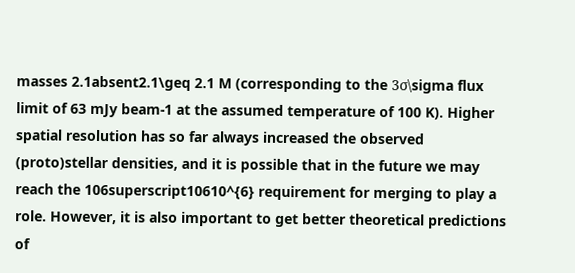masses 2.1absent2.1\geq 2.1 M (corresponding to the 3σ\sigma flux limit of 63 mJy beam-1 at the assumed temperature of 100 K). Higher spatial resolution has so far always increased the observed (proto)stellar densities, and it is possible that in the future we may reach the 106superscript10610^{6} requirement for merging to play a role. However, it is also important to get better theoretical predictions of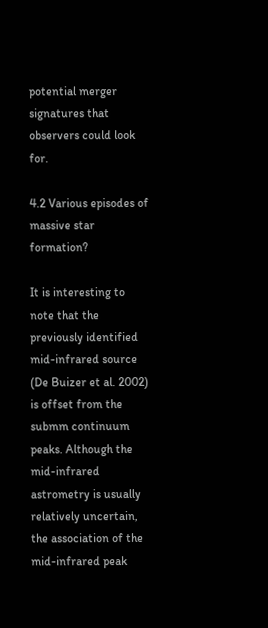potential merger signatures that observers could look for.

4.2 Various episodes of massive star formation?

It is interesting to note that the previously identified mid-infrared source (De Buizer et al. 2002) is offset from the submm continuum peaks. Although the mid-infrared astrometry is usually relatively uncertain, the association of the mid-infrared peak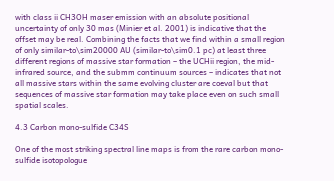with class ii CH3OH maser emission with an absolute positional uncertainty of only 30 mas (Minier et al. 2001) is indicative that the offset may be real. Combining the facts that we find within a small region of only similar-to\sim20000 AU (similar-to\sim0.1 pc) at least three different regions of massive star formation – the UCHii region, the mid-infrared source, and the submm continuum sources – indicates that not all massive stars within the same evolving cluster are coeval but that sequences of massive star formation may take place even on such small spatial scales.

4.3 Carbon mono-sulfide C34S

One of the most striking spectral line maps is from the rare carbon mono-sulfide isotopologue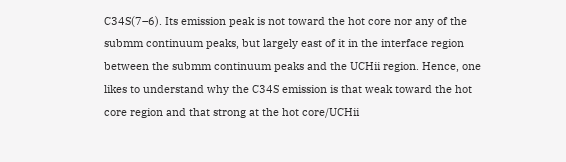C34S(7–6). Its emission peak is not toward the hot core nor any of the submm continuum peaks, but largely east of it in the interface region between the submm continuum peaks and the UCHii region. Hence, one likes to understand why the C34S emission is that weak toward the hot core region and that strong at the hot core/UCHii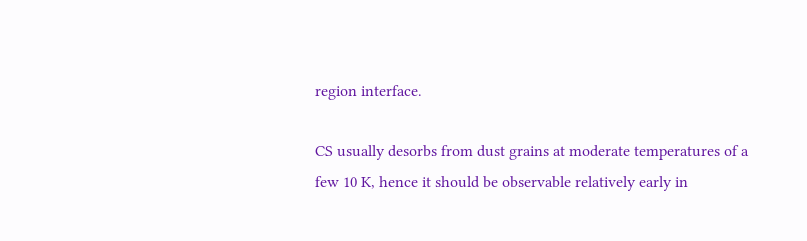region interface.

CS usually desorbs from dust grains at moderate temperatures of a few 10 K, hence it should be observable relatively early in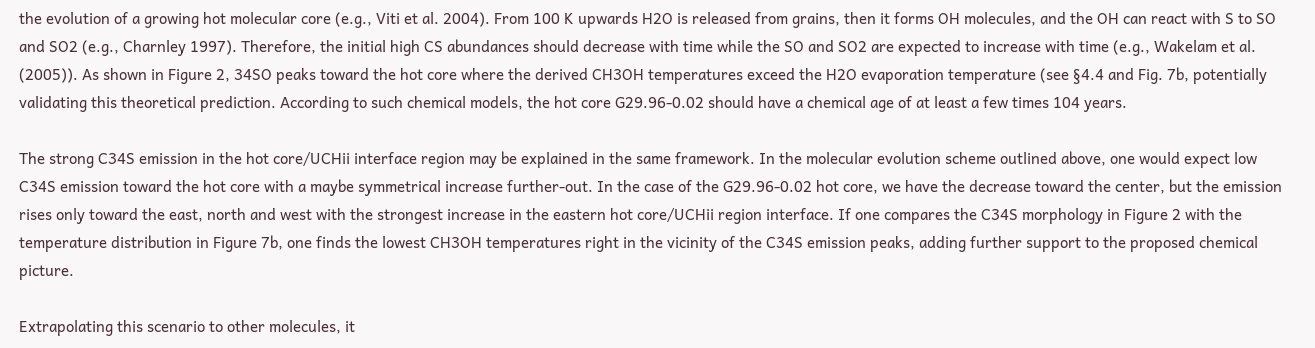the evolution of a growing hot molecular core (e.g., Viti et al. 2004). From 100 K upwards H2O is released from grains, then it forms OH molecules, and the OH can react with S to SO and SO2 (e.g., Charnley 1997). Therefore, the initial high CS abundances should decrease with time while the SO and SO2 are expected to increase with time (e.g., Wakelam et al. (2005)). As shown in Figure 2, 34SO peaks toward the hot core where the derived CH3OH temperatures exceed the H2O evaporation temperature (see §4.4 and Fig. 7b, potentially validating this theoretical prediction. According to such chemical models, the hot core G29.96-0.02 should have a chemical age of at least a few times 104 years.

The strong C34S emission in the hot core/UCHii interface region may be explained in the same framework. In the molecular evolution scheme outlined above, one would expect low C34S emission toward the hot core with a maybe symmetrical increase further-out. In the case of the G29.96-0.02 hot core, we have the decrease toward the center, but the emission rises only toward the east, north and west with the strongest increase in the eastern hot core/UCHii region interface. If one compares the C34S morphology in Figure 2 with the temperature distribution in Figure 7b, one finds the lowest CH3OH temperatures right in the vicinity of the C34S emission peaks, adding further support to the proposed chemical picture.

Extrapolating this scenario to other molecules, it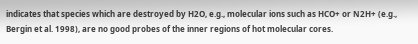indicates that species which are destroyed by H2O, e.g., molecular ions such as HCO+ or N2H+ (e.g., Bergin et al. 1998), are no good probes of the inner regions of hot molecular cores.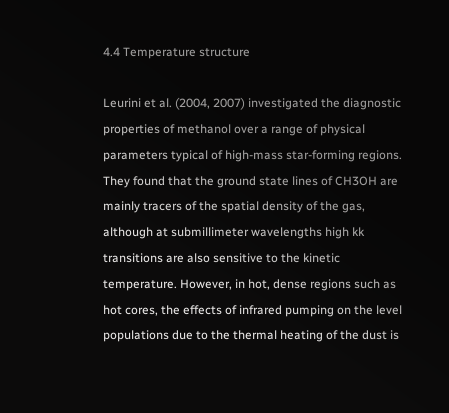4.4 Temperature structure

Leurini et al. (2004, 2007) investigated the diagnostic properties of methanol over a range of physical parameters typical of high-mass star-forming regions. They found that the ground state lines of CH3OH are mainly tracers of the spatial density of the gas, although at submillimeter wavelengths high kk transitions are also sensitive to the kinetic temperature. However, in hot, dense regions such as hot cores, the effects of infrared pumping on the level populations due to the thermal heating of the dust is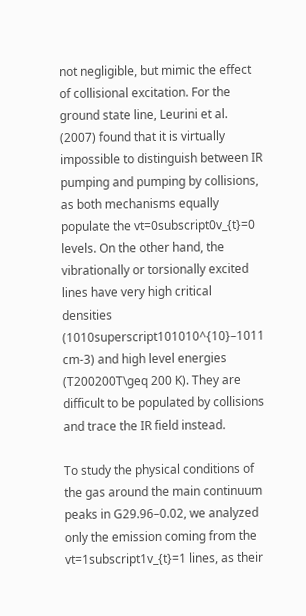not negligible, but mimic the effect of collisional excitation. For the ground state line, Leurini et al. (2007) found that it is virtually impossible to distinguish between IR pumping and pumping by collisions, as both mechanisms equally populate the vt=0subscript0v_{t}=0 levels. On the other hand, the vibrationally or torsionally excited lines have very high critical densities (1010superscript101010^{10}–1011 cm-3) and high level energies (T200200T\geq 200 K). They are difficult to be populated by collisions and trace the IR field instead.

To study the physical conditions of the gas around the main continuum peaks in G29.96–0.02, we analyzed only the emission coming from the vt=1subscript1v_{t}=1 lines, as their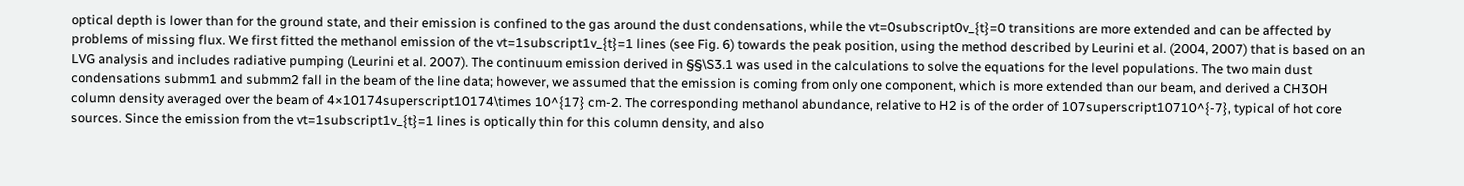optical depth is lower than for the ground state, and their emission is confined to the gas around the dust condensations, while the vt=0subscript0v_{t}=0 transitions are more extended and can be affected by problems of missing flux. We first fitted the methanol emission of the vt=1subscript1v_{t}=1 lines (see Fig. 6) towards the peak position, using the method described by Leurini et al. (2004, 2007) that is based on an LVG analysis and includes radiative pumping (Leurini et al. 2007). The continuum emission derived in §§\S3.1 was used in the calculations to solve the equations for the level populations. The two main dust condensations submm1 and submm2 fall in the beam of the line data; however, we assumed that the emission is coming from only one component, which is more extended than our beam, and derived a CH3OH column density averaged over the beam of 4×10174superscript10174\times 10^{17} cm-2. The corresponding methanol abundance, relative to H2 is of the order of 107superscript10710^{-7}, typical of hot core sources. Since the emission from the vt=1subscript1v_{t}=1 lines is optically thin for this column density, and also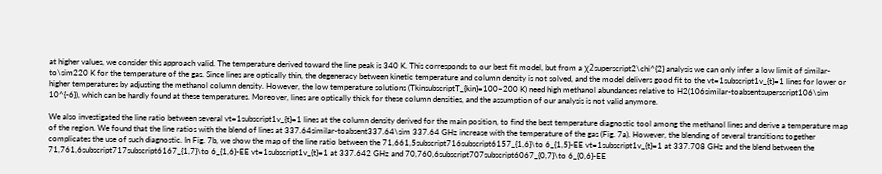at higher values, we consider this approach valid. The temperature derived toward the line peak is 340 K. This corresponds to our best fit model, but from a χ2superscript2\chi^{2} analysis we can only infer a low limit of similar-to\sim220 K for the temperature of the gas. Since lines are optically thin, the degeneracy between kinetic temperature and column density is not solved, and the model delivers good fit to the vt=1subscript1v_{t}=1 lines for lower or higher temperatures by adjusting the methanol column density. However, the low temperature solutions (TkinsubscriptT_{kin}=100–200 K) need high methanol abundances relative to H2(106similar-toabsentsuperscript106\sim 10^{-6}), which can be hardly found at these temperatures. Moreover, lines are optically thick for these column densities, and the assumption of our analysis is not valid anymore.

We also investigated the line ratio between several vt=1subscript1v_{t}=1 lines at the column density derived for the main position, to find the best temperature diagnostic tool among the methanol lines and derive a temperature map of the region. We found that the line ratios with the blend of lines at 337.64similar-toabsent337.64\sim 337.64 GHz increase with the temperature of the gas (Fig. 7a). However, the blending of several transitions together complicates the use of such diagnostic. In Fig. 7b, we show the map of the line ratio between the 71,661,5subscript716subscript6157_{1,6}\to 6_{1,5}-EE vt=1subscript1v_{t}=1 at 337.708 GHz and the blend between the 71,761,6subscript717subscript6167_{1,7}\to 6_{1,6}-EE vt=1subscript1v_{t}=1 at 337.642 GHz and 70,760,6subscript707subscript6067_{0,7}\to 6_{0,6}-EE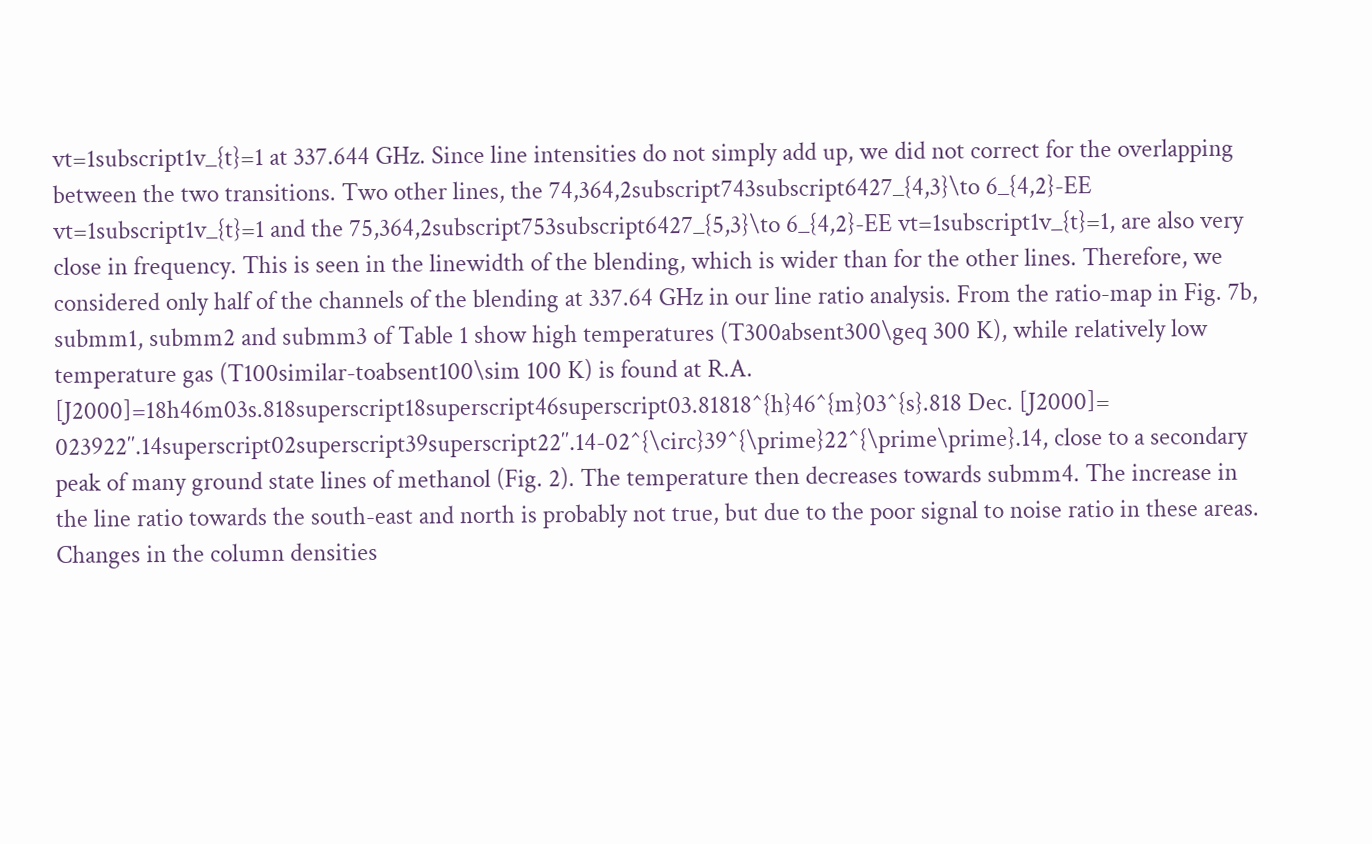vt=1subscript1v_{t}=1 at 337.644 GHz. Since line intensities do not simply add up, we did not correct for the overlapping between the two transitions. Two other lines, the 74,364,2subscript743subscript6427_{4,3}\to 6_{4,2}-EE vt=1subscript1v_{t}=1 and the 75,364,2subscript753subscript6427_{5,3}\to 6_{4,2}-EE vt=1subscript1v_{t}=1, are also very close in frequency. This is seen in the linewidth of the blending, which is wider than for the other lines. Therefore, we considered only half of the channels of the blending at 337.64 GHz in our line ratio analysis. From the ratio-map in Fig. 7b, submm1, submm2 and submm3 of Table 1 show high temperatures (T300absent300\geq 300 K), while relatively low temperature gas (T100similar-toabsent100\sim 100 K) is found at R.A. [J2000]=18h46m03s.818superscript18superscript46superscript03.81818^{h}46^{m}03^{s}.818 Dec. [J2000]= 023922′′.14superscript02superscript39superscript22′′.14-02^{\circ}39^{\prime}22^{\prime\prime}.14, close to a secondary peak of many ground state lines of methanol (Fig. 2). The temperature then decreases towards submm4. The increase in the line ratio towards the south-east and north is probably not true, but due to the poor signal to noise ratio in these areas. Changes in the column densities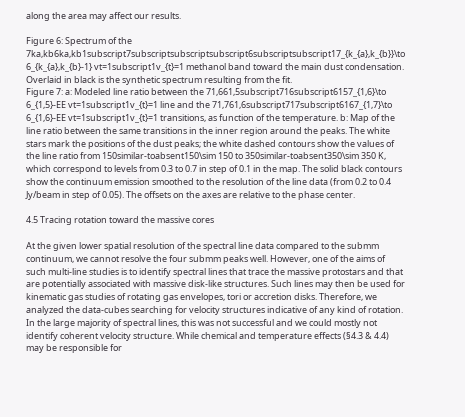along the area may affect our results.

Figure 6: Spectrum of the 7ka,kb6ka,kb1subscript7subscriptsubscriptsubscript6subscriptsubscript17_{k_{a},k_{b}}\to 6_{k_{a},k_{b}-1} vt=1subscript1v_{t}=1 methanol band toward the main dust condensation. Overlaid in black is the synthetic spectrum resulting from the fit.
Figure 7: a: Modeled line ratio between the 71,661,5subscript716subscript6157_{1,6}\to 6_{1,5}-EE vt=1subscript1v_{t}=1 line and the 71,761,6subscript717subscript6167_{1,7}\to 6_{1,6}-EE vt=1subscript1v_{t}=1 transitions, as function of the temperature. b: Map of the line ratio between the same transitions in the inner region around the peaks. The white stars mark the positions of the dust peaks; the white dashed contours show the values of the line ratio from 150similar-toabsent150\sim 150 to 350similar-toabsent350\sim 350 K, which correspond to levels from 0.3 to 0.7 in step of 0.1 in the map. The solid black contours show the continuum emission smoothed to the resolution of the line data (from 0.2 to 0.4 Jy/beam in step of 0.05). The offsets on the axes are relative to the phase center.

4.5 Tracing rotation toward the massive cores

At the given lower spatial resolution of the spectral line data compared to the submm continuum, we cannot resolve the four submm peaks well. However, one of the aims of such multi-line studies is to identify spectral lines that trace the massive protostars and that are potentially associated with massive disk-like structures. Such lines may then be used for kinematic gas studies of rotating gas envelopes, tori or accretion disks. Therefore, we analyzed the data-cubes searching for velocity structures indicative of any kind of rotation. In the large majority of spectral lines, this was not successful and we could mostly not identify coherent velocity structure. While chemical and temperature effects (§4.3 & 4.4) may be responsible for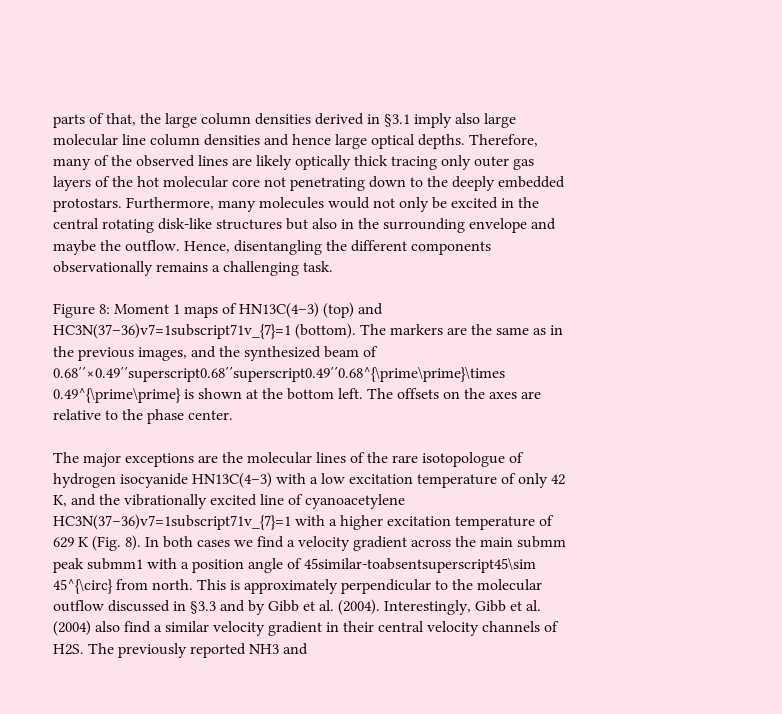parts of that, the large column densities derived in §3.1 imply also large molecular line column densities and hence large optical depths. Therefore, many of the observed lines are likely optically thick tracing only outer gas layers of the hot molecular core not penetrating down to the deeply embedded protostars. Furthermore, many molecules would not only be excited in the central rotating disk-like structures but also in the surrounding envelope and maybe the outflow. Hence, disentangling the different components observationally remains a challenging task.

Figure 8: Moment 1 maps of HN13C(4–3) (top) and HC3N(37–36)v7=1subscript71v_{7}=1 (bottom). The markers are the same as in the previous images, and the synthesized beam of 0.68′′×0.49′′superscript0.68′′superscript0.49′′0.68^{\prime\prime}\times 0.49^{\prime\prime} is shown at the bottom left. The offsets on the axes are relative to the phase center.

The major exceptions are the molecular lines of the rare isotopologue of hydrogen isocyanide HN13C(4–3) with a low excitation temperature of only 42 K, and the vibrationally excited line of cyanoacetylene HC3N(37–36)v7=1subscript71v_{7}=1 with a higher excitation temperature of 629 K (Fig. 8). In both cases we find a velocity gradient across the main submm peak submm1 with a position angle of 45similar-toabsentsuperscript45\sim 45^{\circ} from north. This is approximately perpendicular to the molecular outflow discussed in §3.3 and by Gibb et al. (2004). Interestingly, Gibb et al. (2004) also find a similar velocity gradient in their central velocity channels of H2S. The previously reported NH3 and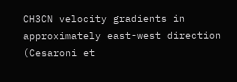CH3CN velocity gradients in approximately east-west direction (Cesaroni et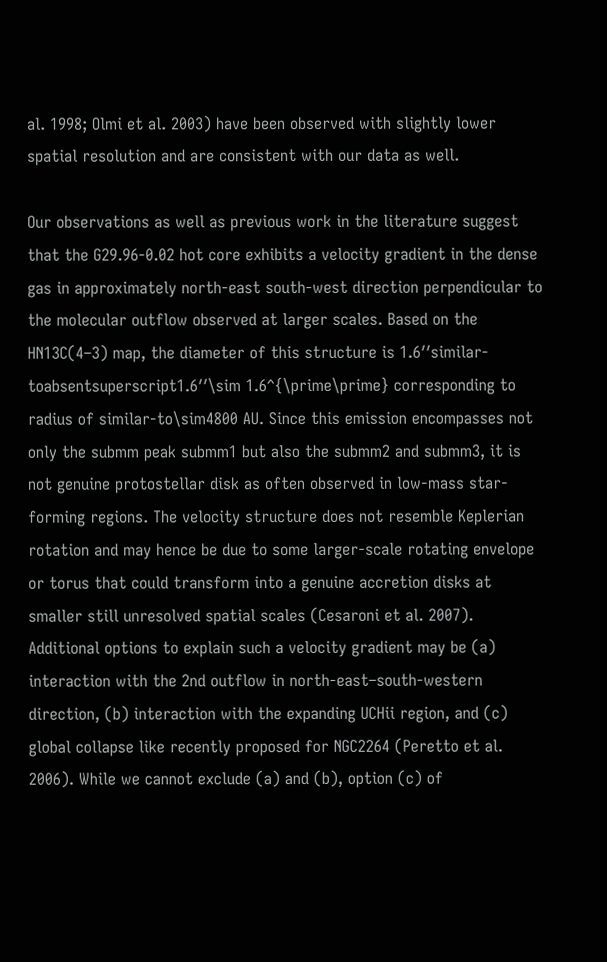al. 1998; Olmi et al. 2003) have been observed with slightly lower spatial resolution and are consistent with our data as well.

Our observations as well as previous work in the literature suggest that the G29.96-0.02 hot core exhibits a velocity gradient in the dense gas in approximately north-east south-west direction perpendicular to the molecular outflow observed at larger scales. Based on the HN13C(4–3) map, the diameter of this structure is 1.6′′similar-toabsentsuperscript1.6′′\sim 1.6^{\prime\prime} corresponding to radius of similar-to\sim4800 AU. Since this emission encompasses not only the submm peak submm1 but also the submm2 and submm3, it is not genuine protostellar disk as often observed in low-mass star-forming regions. The velocity structure does not resemble Keplerian rotation and may hence be due to some larger-scale rotating envelope or torus that could transform into a genuine accretion disks at smaller still unresolved spatial scales (Cesaroni et al. 2007). Additional options to explain such a velocity gradient may be (a) interaction with the 2nd outflow in north-east–south-western direction, (b) interaction with the expanding UCHii region, and (c) global collapse like recently proposed for NGC2264 (Peretto et al. 2006). While we cannot exclude (a) and (b), option (c) of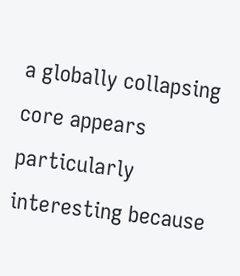a globally collapsing core appears particularly interesting because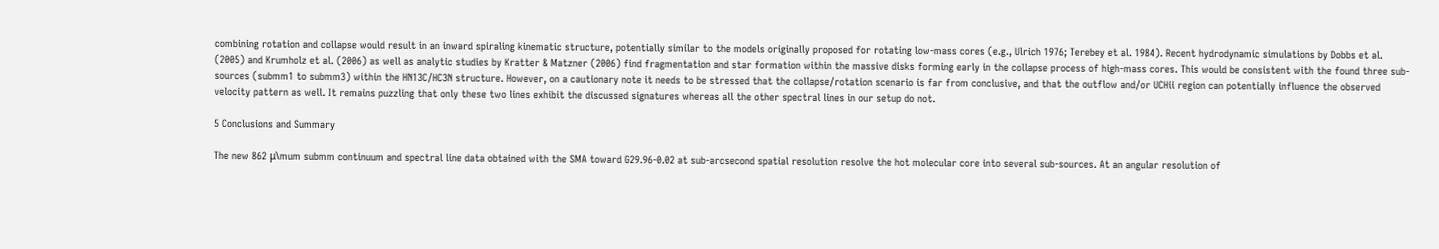combining rotation and collapse would result in an inward spiraling kinematic structure, potentially similar to the models originally proposed for rotating low-mass cores (e.g., Ulrich 1976; Terebey et al. 1984). Recent hydrodynamic simulations by Dobbs et al. (2005) and Krumholz et al. (2006) as well as analytic studies by Kratter & Matzner (2006) find fragmentation and star formation within the massive disks forming early in the collapse process of high-mass cores. This would be consistent with the found three sub-sources (submm1 to submm3) within the HN13C/HC3N structure. However, on a cautionary note it needs to be stressed that the collapse/rotation scenario is far from conclusive, and that the outflow and/or UCHii region can potentially influence the observed velocity pattern as well. It remains puzzling that only these two lines exhibit the discussed signatures whereas all the other spectral lines in our setup do not.

5 Conclusions and Summary

The new 862 μ\mum submm continuum and spectral line data obtained with the SMA toward G29.96-0.02 at sub-arcsecond spatial resolution resolve the hot molecular core into several sub-sources. At an angular resolution of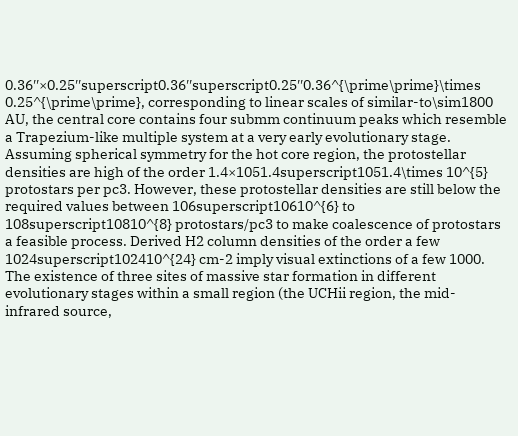0.36′′×0.25′′superscript0.36′′superscript0.25′′0.36^{\prime\prime}\times 0.25^{\prime\prime}, corresponding to linear scales of similar-to\sim1800 AU, the central core contains four submm continuum peaks which resemble a Trapezium-like multiple system at a very early evolutionary stage. Assuming spherical symmetry for the hot core region, the protostellar densities are high of the order 1.4×1051.4superscript1051.4\times 10^{5} protostars per pc3. However, these protostellar densities are still below the required values between 106superscript10610^{6} to 108superscript10810^{8} protostars/pc3 to make coalescence of protostars a feasible process. Derived H2 column densities of the order a few 1024superscript102410^{24} cm-2 imply visual extinctions of a few 1000. The existence of three sites of massive star formation in different evolutionary stages within a small region (the UCHii region, the mid-infrared source,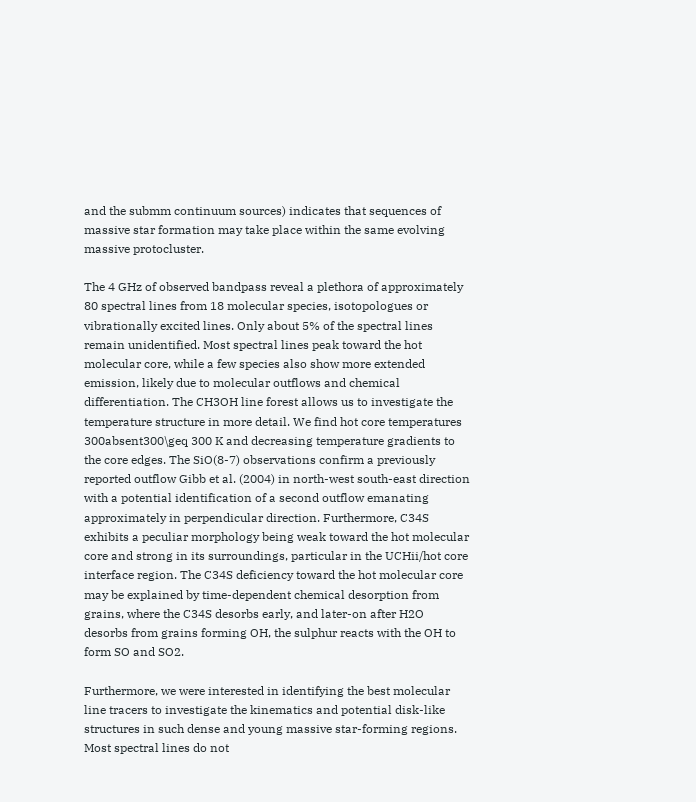and the submm continuum sources) indicates that sequences of massive star formation may take place within the same evolving massive protocluster.

The 4 GHz of observed bandpass reveal a plethora of approximately 80 spectral lines from 18 molecular species, isotopologues or vibrationally excited lines. Only about 5% of the spectral lines remain unidentified. Most spectral lines peak toward the hot molecular core, while a few species also show more extended emission, likely due to molecular outflows and chemical differentiation. The CH3OH line forest allows us to investigate the temperature structure in more detail. We find hot core temperatures 300absent300\geq 300 K and decreasing temperature gradients to the core edges. The SiO(8-7) observations confirm a previously reported outflow Gibb et al. (2004) in north-west south-east direction with a potential identification of a second outflow emanating approximately in perpendicular direction. Furthermore, C34S exhibits a peculiar morphology being weak toward the hot molecular core and strong in its surroundings, particular in the UCHii/hot core interface region. The C34S deficiency toward the hot molecular core may be explained by time-dependent chemical desorption from grains, where the C34S desorbs early, and later-on after H2O desorbs from grains forming OH, the sulphur reacts with the OH to form SO and SO2.

Furthermore, we were interested in identifying the best molecular line tracers to investigate the kinematics and potential disk-like structures in such dense and young massive star-forming regions. Most spectral lines do not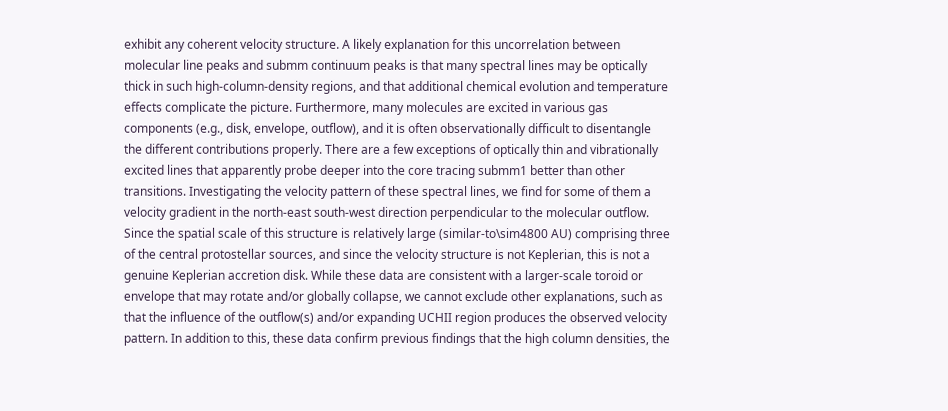exhibit any coherent velocity structure. A likely explanation for this uncorrelation between molecular line peaks and submm continuum peaks is that many spectral lines may be optically thick in such high-column-density regions, and that additional chemical evolution and temperature effects complicate the picture. Furthermore, many molecules are excited in various gas components (e.g., disk, envelope, outflow), and it is often observationally difficult to disentangle the different contributions properly. There are a few exceptions of optically thin and vibrationally excited lines that apparently probe deeper into the core tracing submm1 better than other transitions. Investigating the velocity pattern of these spectral lines, we find for some of them a velocity gradient in the north-east south-west direction perpendicular to the molecular outflow. Since the spatial scale of this structure is relatively large (similar-to\sim4800 AU) comprising three of the central protostellar sources, and since the velocity structure is not Keplerian, this is not a genuine Keplerian accretion disk. While these data are consistent with a larger-scale toroid or envelope that may rotate and/or globally collapse, we cannot exclude other explanations, such as that the influence of the outflow(s) and/or expanding UCHII region produces the observed velocity pattern. In addition to this, these data confirm previous findings that the high column densities, the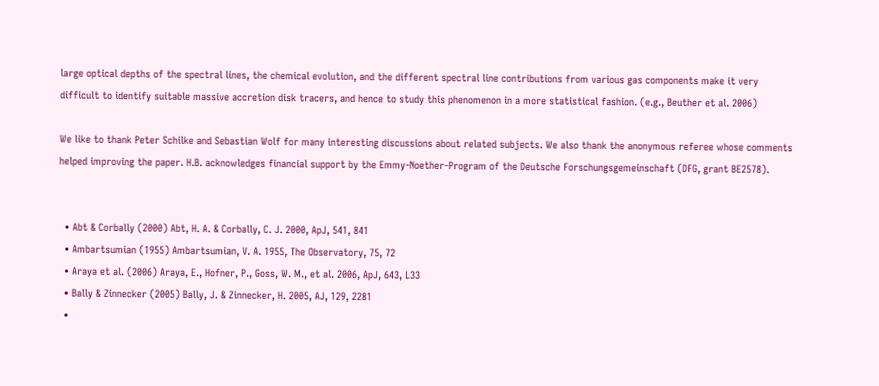large optical depths of the spectral lines, the chemical evolution, and the different spectral line contributions from various gas components make it very difficult to identify suitable massive accretion disk tracers, and hence to study this phenomenon in a more statistical fashion. (e.g., Beuther et al. 2006)

We like to thank Peter Schilke and Sebastian Wolf for many interesting discussions about related subjects. We also thank the anonymous referee whose comments helped improving the paper. H.B. acknowledges financial support by the Emmy-Noether-Program of the Deutsche Forschungsgemeinschaft (DFG, grant BE2578).


  • Abt & Corbally (2000) Abt, H. A. & Corbally, C. J. 2000, ApJ, 541, 841
  • Ambartsumian (1955) Ambartsumian, V. A. 1955, The Observatory, 75, 72
  • Araya et al. (2006) Araya, E., Hofner, P., Goss, W. M., et al. 2006, ApJ, 643, L33
  • Bally & Zinnecker (2005) Bally, J. & Zinnecker, H. 2005, AJ, 129, 2281
  •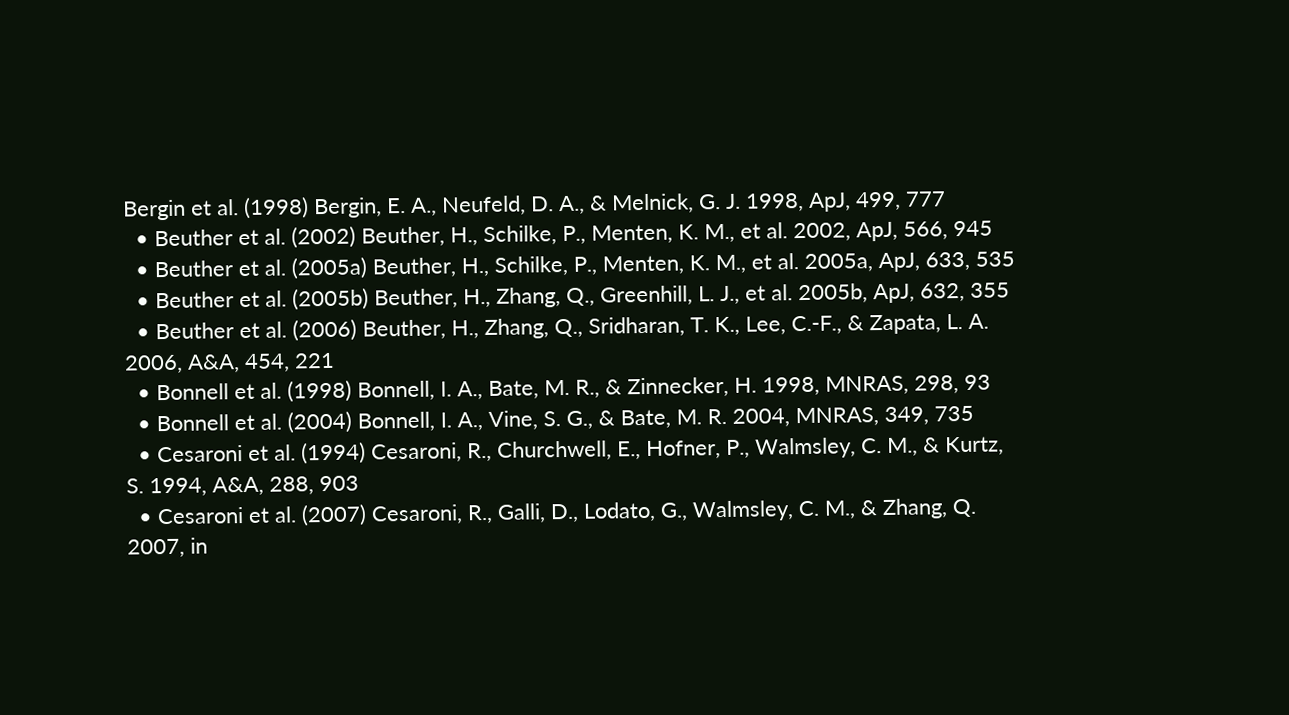Bergin et al. (1998) Bergin, E. A., Neufeld, D. A., & Melnick, G. J. 1998, ApJ, 499, 777
  • Beuther et al. (2002) Beuther, H., Schilke, P., Menten, K. M., et al. 2002, ApJ, 566, 945
  • Beuther et al. (2005a) Beuther, H., Schilke, P., Menten, K. M., et al. 2005a, ApJ, 633, 535
  • Beuther et al. (2005b) Beuther, H., Zhang, Q., Greenhill, L. J., et al. 2005b, ApJ, 632, 355
  • Beuther et al. (2006) Beuther, H., Zhang, Q., Sridharan, T. K., Lee, C.-F., & Zapata, L. A. 2006, A&A, 454, 221
  • Bonnell et al. (1998) Bonnell, I. A., Bate, M. R., & Zinnecker, H. 1998, MNRAS, 298, 93
  • Bonnell et al. (2004) Bonnell, I. A., Vine, S. G., & Bate, M. R. 2004, MNRAS, 349, 735
  • Cesaroni et al. (1994) Cesaroni, R., Churchwell, E., Hofner, P., Walmsley, C. M., & Kurtz, S. 1994, A&A, 288, 903
  • Cesaroni et al. (2007) Cesaroni, R., Galli, D., Lodato, G., Walmsley, C. M., & Zhang, Q. 2007, in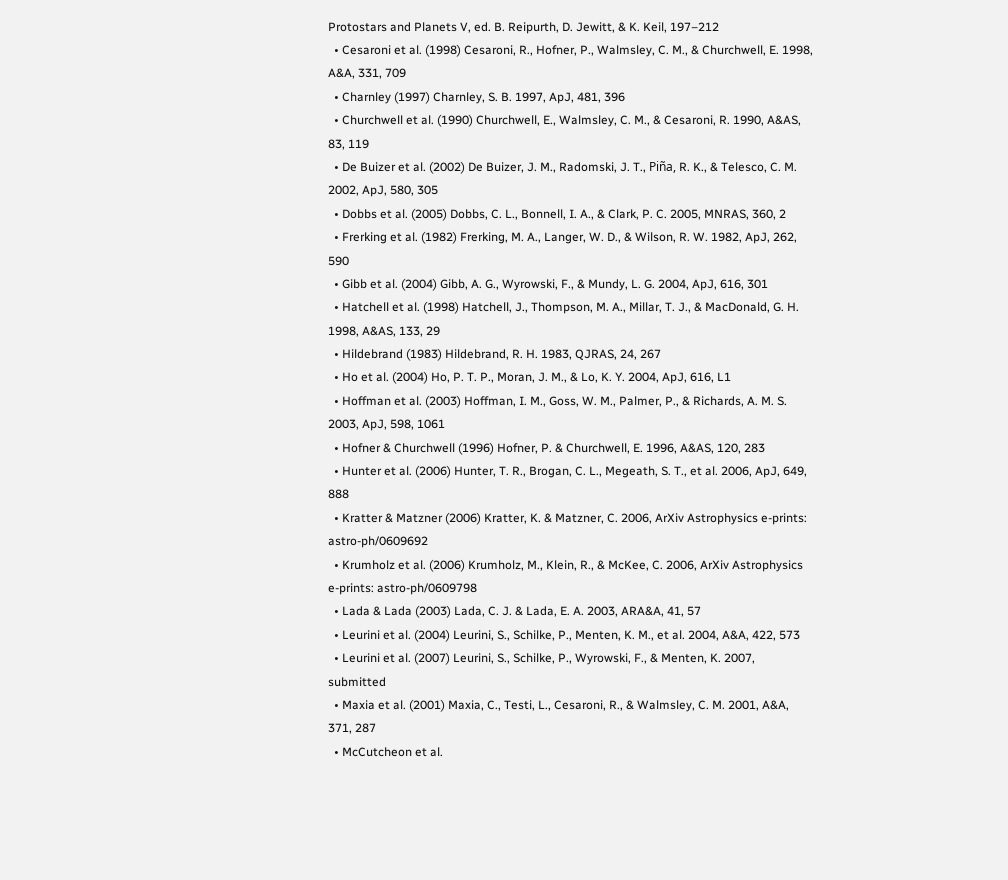Protostars and Planets V, ed. B. Reipurth, D. Jewitt, & K. Keil, 197–212
  • Cesaroni et al. (1998) Cesaroni, R., Hofner, P., Walmsley, C. M., & Churchwell, E. 1998, A&A, 331, 709
  • Charnley (1997) Charnley, S. B. 1997, ApJ, 481, 396
  • Churchwell et al. (1990) Churchwell, E., Walmsley, C. M., & Cesaroni, R. 1990, A&AS, 83, 119
  • De Buizer et al. (2002) De Buizer, J. M., Radomski, J. T., Piña, R. K., & Telesco, C. M. 2002, ApJ, 580, 305
  • Dobbs et al. (2005) Dobbs, C. L., Bonnell, I. A., & Clark, P. C. 2005, MNRAS, 360, 2
  • Frerking et al. (1982) Frerking, M. A., Langer, W. D., & Wilson, R. W. 1982, ApJ, 262, 590
  • Gibb et al. (2004) Gibb, A. G., Wyrowski, F., & Mundy, L. G. 2004, ApJ, 616, 301
  • Hatchell et al. (1998) Hatchell, J., Thompson, M. A., Millar, T. J., & MacDonald, G. H. 1998, A&AS, 133, 29
  • Hildebrand (1983) Hildebrand, R. H. 1983, QJRAS, 24, 267
  • Ho et al. (2004) Ho, P. T. P., Moran, J. M., & Lo, K. Y. 2004, ApJ, 616, L1
  • Hoffman et al. (2003) Hoffman, I. M., Goss, W. M., Palmer, P., & Richards, A. M. S. 2003, ApJ, 598, 1061
  • Hofner & Churchwell (1996) Hofner, P. & Churchwell, E. 1996, A&AS, 120, 283
  • Hunter et al. (2006) Hunter, T. R., Brogan, C. L., Megeath, S. T., et al. 2006, ApJ, 649, 888
  • Kratter & Matzner (2006) Kratter, K. & Matzner, C. 2006, ArXiv Astrophysics e-prints: astro-ph/0609692
  • Krumholz et al. (2006) Krumholz, M., Klein, R., & McKee, C. 2006, ArXiv Astrophysics e-prints: astro-ph/0609798
  • Lada & Lada (2003) Lada, C. J. & Lada, E. A. 2003, ARA&A, 41, 57
  • Leurini et al. (2004) Leurini, S., Schilke, P., Menten, K. M., et al. 2004, A&A, 422, 573
  • Leurini et al. (2007) Leurini, S., Schilke, P., Wyrowski, F., & Menten, K. 2007, submitted
  • Maxia et al. (2001) Maxia, C., Testi, L., Cesaroni, R., & Walmsley, C. M. 2001, A&A, 371, 287
  • McCutcheon et al.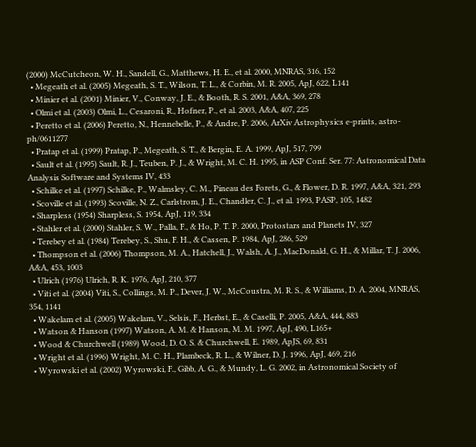(2000) McCutcheon, W. H., Sandell, G., Matthews, H. E., et al. 2000, MNRAS, 316, 152
  • Megeath et al. (2005) Megeath, S. T., Wilson, T. L., & Corbin, M. R. 2005, ApJ, 622, L141
  • Minier et al. (2001) Minier, V., Conway, J. E., & Booth, R. S. 2001, A&A, 369, 278
  • Olmi et al. (2003) Olmi, L., Cesaroni, R., Hofner, P., et al. 2003, A&A, 407, 225
  • Peretto et al. (2006) Peretto, N., Hennebelle, P., & Andre, P. 2006, ArXiv Astrophysics e-prints, astro-ph/0611277
  • Pratap et al. (1999) Pratap, P., Megeath, S. T., & Bergin, E. A. 1999, ApJ, 517, 799
  • Sault et al. (1995) Sault, R. J., Teuben, P. J., & Wright, M. C. H. 1995, in ASP Conf. Ser. 77: Astronomical Data Analysis Software and Systems IV, 433
  • Schilke et al. (1997) Schilke, P., Walmsley, C. M., Pineau des Forets, G., & Flower, D. R. 1997, A&A, 321, 293
  • Scoville et al. (1993) Scoville, N. Z., Carlstrom, J. E., Chandler, C. J., et al. 1993, PASP, 105, 1482
  • Sharpless (1954) Sharpless, S. 1954, ApJ, 119, 334
  • Stahler et al. (2000) Stahler, S. W., Palla, F., & Ho, P. T. P. 2000, Protostars and Planets IV, 327
  • Terebey et al. (1984) Terebey, S., Shu, F. H., & Cassen, P. 1984, ApJ, 286, 529
  • Thompson et al. (2006) Thompson, M. A., Hatchell, J., Walsh, A. J., MacDonald, G. H., & Millar, T. J. 2006, A&A, 453, 1003
  • Ulrich (1976) Ulrich, R. K. 1976, ApJ, 210, 377
  • Viti et al. (2004) Viti, S., Collings, M. P., Dever, J. W., McCoustra, M. R. S., & Williams, D. A. 2004, MNRAS, 354, 1141
  • Wakelam et al. (2005) Wakelam, V., Selsis, F., Herbst, E., & Caselli, P. 2005, A&A, 444, 883
  • Watson & Hanson (1997) Watson, A. M. & Hanson, M. M. 1997, ApJ, 490, L165+
  • Wood & Churchwell (1989) Wood, D. O. S. & Churchwell, E. 1989, ApJS, 69, 831
  • Wright et al. (1996) Wright, M. C. H., Plambeck, R. L., & Wilner, D. J. 1996, ApJ, 469, 216
  • Wyrowski et al. (2002) Wyrowski, F., Gibb, A. G., & Mundy, L. G. 2002, in Astronomical Society of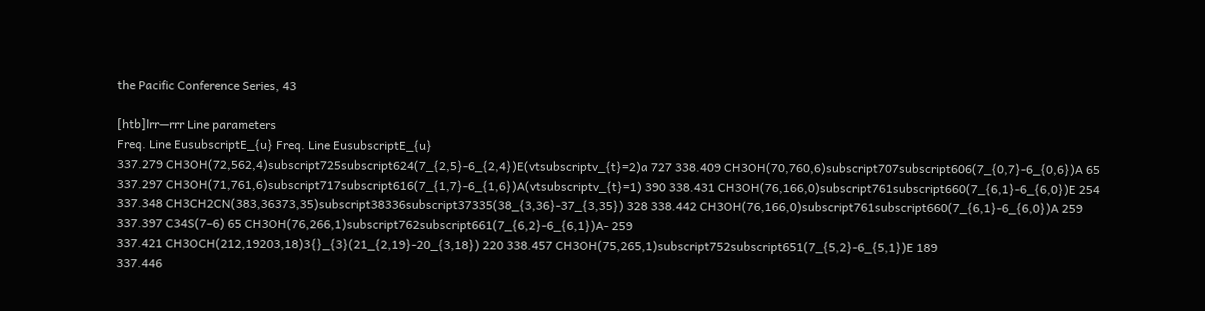the Pacific Conference Series, 43

[htb]lrr—rrr Line parameters
Freq. Line EusubscriptE_{u} Freq. Line EusubscriptE_{u}
337.279 CH3OH(72,562,4)subscript725subscript624(7_{2,5}-6_{2,4})E(vtsubscriptv_{t}=2)a 727 338.409 CH3OH(70,760,6)subscript707subscript606(7_{0,7}-6_{0,6})A 65
337.297 CH3OH(71,761,6)subscript717subscript616(7_{1,7}-6_{1,6})A(vtsubscriptv_{t}=1) 390 338.431 CH3OH(76,166,0)subscript761subscript660(7_{6,1}-6_{6,0})E 254
337.348 CH3CH2CN(383,36373,35)subscript38336subscript37335(38_{3,36}-37_{3,35}) 328 338.442 CH3OH(76,166,0)subscript761subscript660(7_{6,1}-6_{6,0})A 259
337.397 C34S(7–6) 65 CH3OH(76,266,1)subscript762subscript661(7_{6,2}-6_{6,1})A- 259
337.421 CH3OCH(212,19203,18)3{}_{3}(21_{2,19}-20_{3,18}) 220 338.457 CH3OH(75,265,1)subscript752subscript651(7_{5,2}-6_{5,1})E 189
337.446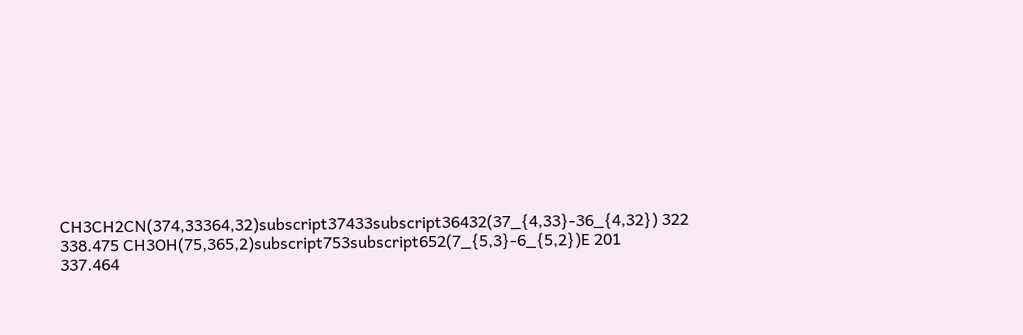CH3CH2CN(374,33364,32)subscript37433subscript36432(37_{4,33}-36_{4,32}) 322 338.475 CH3OH(75,365,2)subscript753subscript652(7_{5,3}-6_{5,2})E 201
337.464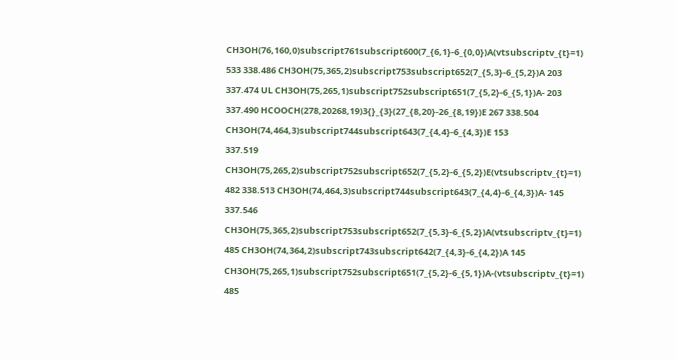CH3OH(76,160,0)subscript761subscript600(7_{6,1}-6_{0,0})A(vtsubscriptv_{t}=1) 533 338.486 CH3OH(75,365,2)subscript753subscript652(7_{5,3}-6_{5,2})A 203
337.474 UL CH3OH(75,265,1)subscript752subscript651(7_{5,2}-6_{5,1})A- 203
337.490 HCOOCH(278,20268,19)3{}_{3}(27_{8,20}-26_{8,19})E 267 338.504 CH3OH(74,464,3)subscript744subscript643(7_{4,4}-6_{4,3})E 153
337.519 CH3OH(75,265,2)subscript752subscript652(7_{5,2}-6_{5,2})E(vtsubscriptv_{t}=1) 482 338.513 CH3OH(74,464,3)subscript744subscript643(7_{4,4}-6_{4,3})A- 145
337.546 CH3OH(75,365,2)subscript753subscript652(7_{5,3}-6_{5,2})A(vtsubscriptv_{t}=1) 485 CH3OH(74,364,2)subscript743subscript642(7_{4,3}-6_{4,2})A 145
CH3OH(75,265,1)subscript752subscript651(7_{5,2}-6_{5,1})A-(vtsubscriptv_{t}=1) 485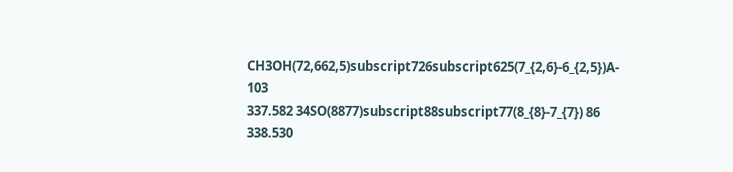CH3OH(72,662,5)subscript726subscript625(7_{2,6}-6_{2,5})A- 103
337.582 34SO(8877)subscript88subscript77(8_{8}-7_{7}) 86 338.530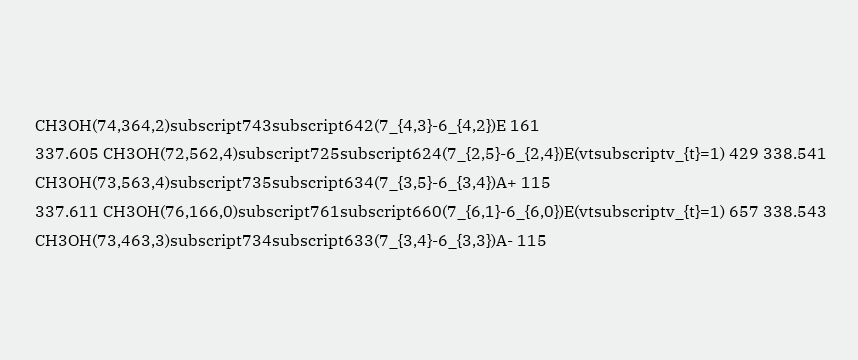CH3OH(74,364,2)subscript743subscript642(7_{4,3}-6_{4,2})E 161
337.605 CH3OH(72,562,4)subscript725subscript624(7_{2,5}-6_{2,4})E(vtsubscriptv_{t}=1) 429 338.541 CH3OH(73,563,4)subscript735subscript634(7_{3,5}-6_{3,4})A+ 115
337.611 CH3OH(76,166,0)subscript761subscript660(7_{6,1}-6_{6,0})E(vtsubscriptv_{t}=1) 657 338.543 CH3OH(73,463,3)subscript734subscript633(7_{3,4}-6_{3,3})A- 115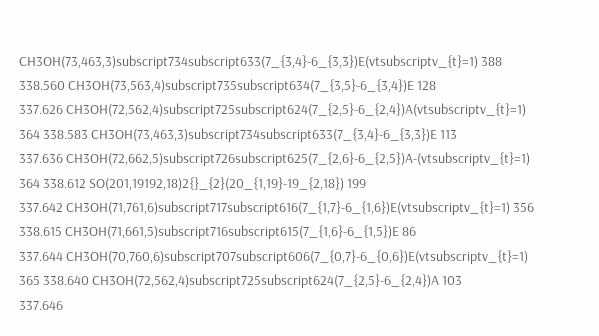CH3OH(73,463,3)subscript734subscript633(7_{3,4}-6_{3,3})E(vtsubscriptv_{t}=1) 388 338.560 CH3OH(73,563,4)subscript735subscript634(7_{3,5}-6_{3,4})E 128
337.626 CH3OH(72,562,4)subscript725subscript624(7_{2,5}-6_{2,4})A(vtsubscriptv_{t}=1) 364 338.583 CH3OH(73,463,3)subscript734subscript633(7_{3,4}-6_{3,3})E 113
337.636 CH3OH(72,662,5)subscript726subscript625(7_{2,6}-6_{2,5})A-(vtsubscriptv_{t}=1) 364 338.612 SO(201,19192,18)2{}_{2}(20_{1,19}-19_{2,18}) 199
337.642 CH3OH(71,761,6)subscript717subscript616(7_{1,7}-6_{1,6})E(vtsubscriptv_{t}=1) 356 338.615 CH3OH(71,661,5)subscript716subscript615(7_{1,6}-6_{1,5})E 86
337.644 CH3OH(70,760,6)subscript707subscript606(7_{0,7}-6_{0,6})E(vtsubscriptv_{t}=1) 365 338.640 CH3OH(72,562,4)subscript725subscript624(7_{2,5}-6_{2,4})A 103
337.646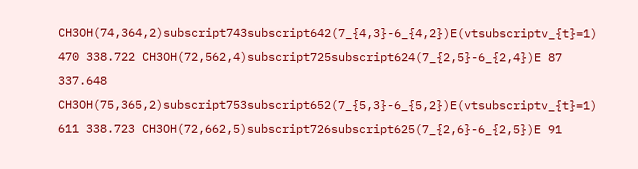CH3OH(74,364,2)subscript743subscript642(7_{4,3}-6_{4,2})E(vtsubscriptv_{t}=1) 470 338.722 CH3OH(72,562,4)subscript725subscript624(7_{2,5}-6_{2,4})E 87
337.648 CH3OH(75,365,2)subscript753subscript652(7_{5,3}-6_{5,2})E(vtsubscriptv_{t}=1) 611 338.723 CH3OH(72,662,5)subscript726subscript625(7_{2,6}-6_{2,5})E 91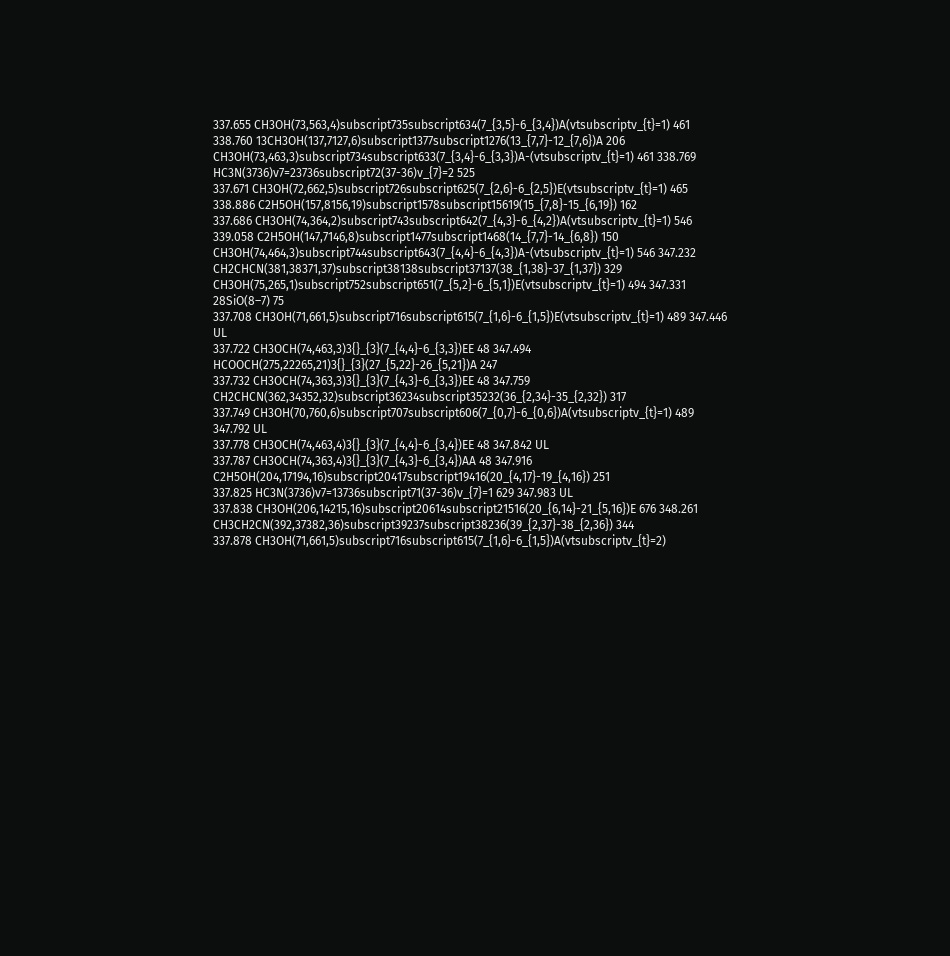337.655 CH3OH(73,563,4)subscript735subscript634(7_{3,5}-6_{3,4})A(vtsubscriptv_{t}=1) 461 338.760 13CH3OH(137,7127,6)subscript1377subscript1276(13_{7,7}-12_{7,6})A 206
CH3OH(73,463,3)subscript734subscript633(7_{3,4}-6_{3,3})A-(vtsubscriptv_{t}=1) 461 338.769 HC3N(3736)v7=23736subscript72(37-36)v_{7}=2 525
337.671 CH3OH(72,662,5)subscript726subscript625(7_{2,6}-6_{2,5})E(vtsubscriptv_{t}=1) 465 338.886 C2H5OH(157,8156,19)subscript1578subscript15619(15_{7,8}-15_{6,19}) 162
337.686 CH3OH(74,364,2)subscript743subscript642(7_{4,3}-6_{4,2})A(vtsubscriptv_{t}=1) 546 339.058 C2H5OH(147,7146,8)subscript1477subscript1468(14_{7,7}-14_{6,8}) 150
CH3OH(74,464,3)subscript744subscript643(7_{4,4}-6_{4,3})A-(vtsubscriptv_{t}=1) 546 347.232 CH2CHCN(381,38371,37)subscript38138subscript37137(38_{1,38}-37_{1,37}) 329
CH3OH(75,265,1)subscript752subscript651(7_{5,2}-6_{5,1})E(vtsubscriptv_{t}=1) 494 347.331 28SiO(8–7) 75
337.708 CH3OH(71,661,5)subscript716subscript615(7_{1,6}-6_{1,5})E(vtsubscriptv_{t}=1) 489 347.446 UL
337.722 CH3OCH(74,463,3)3{}_{3}(7_{4,4}-6_{3,3})EE 48 347.494 HCOOCH(275,22265,21)3{}_{3}(27_{5,22}-26_{5,21})A 247
337.732 CH3OCH(74,363,3)3{}_{3}(7_{4,3}-6_{3,3})EE 48 347.759 CH2CHCN(362,34352,32)subscript36234subscript35232(36_{2,34}-35_{2,32}) 317
337.749 CH3OH(70,760,6)subscript707subscript606(7_{0,7}-6_{0,6})A(vtsubscriptv_{t}=1) 489 347.792 UL
337.778 CH3OCH(74,463,4)3{}_{3}(7_{4,4}-6_{3,4})EE 48 347.842 UL
337.787 CH3OCH(74,363,4)3{}_{3}(7_{4,3}-6_{3,4})AA 48 347.916 C2H5OH(204,17194,16)subscript20417subscript19416(20_{4,17}-19_{4,16}) 251
337.825 HC3N(3736)v7=13736subscript71(37-36)v_{7}=1 629 347.983 UL
337.838 CH3OH(206,14215,16)subscript20614subscript21516(20_{6,14}-21_{5,16})E 676 348.261 CH3CH2CN(392,37382,36)subscript39237subscript38236(39_{2,37}-38_{2,36}) 344
337.878 CH3OH(71,661,5)subscript716subscript615(7_{1,6}-6_{1,5})A(vtsubscriptv_{t}=2)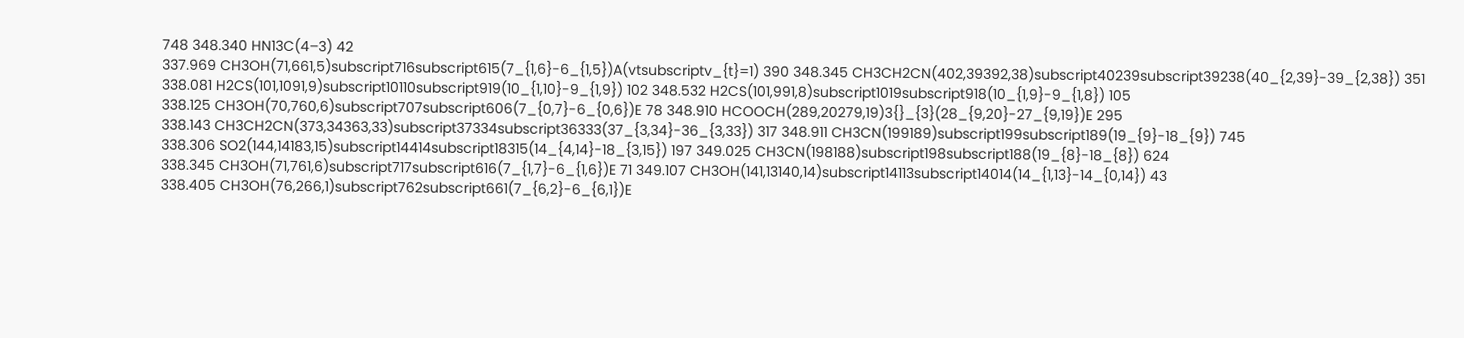748 348.340 HN13C(4–3) 42
337.969 CH3OH(71,661,5)subscript716subscript615(7_{1,6}-6_{1,5})A(vtsubscriptv_{t}=1) 390 348.345 CH3CH2CN(402,39392,38)subscript40239subscript39238(40_{2,39}-39_{2,38}) 351
338.081 H2CS(101,1091,9)subscript10110subscript919(10_{1,10}-9_{1,9}) 102 348.532 H2CS(101,991,8)subscript1019subscript918(10_{1,9}-9_{1,8}) 105
338.125 CH3OH(70,760,6)subscript707subscript606(7_{0,7}-6_{0,6})E 78 348.910 HCOOCH(289,20279,19)3{}_{3}(28_{9,20}-27_{9,19})E 295
338.143 CH3CH2CN(373,34363,33)subscript37334subscript36333(37_{3,34}-36_{3,33}) 317 348.911 CH3CN(199189)subscript199subscript189(19_{9}-18_{9}) 745
338.306 SO2(144,14183,15)subscript14414subscript18315(14_{4,14}-18_{3,15}) 197 349.025 CH3CN(198188)subscript198subscript188(19_{8}-18_{8}) 624
338.345 CH3OH(71,761,6)subscript717subscript616(7_{1,7}-6_{1,6})E 71 349.107 CH3OH(141,13140,14)subscript14113subscript14014(14_{1,13}-14_{0,14}) 43
338.405 CH3OH(76,266,1)subscript762subscript661(7_{6,2}-6_{6,1})E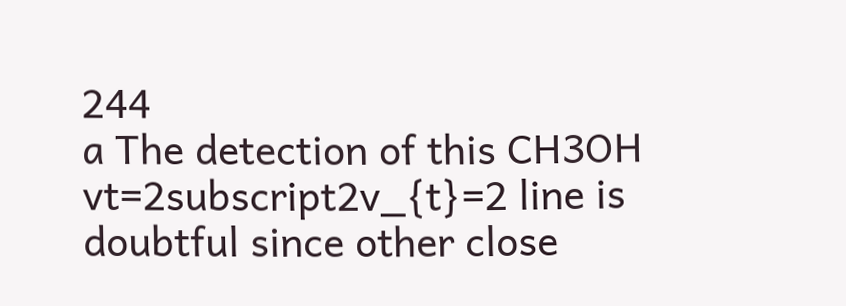244
a The detection of this CH3OH vt=2subscript2v_{t}=2 line is doubtful since other close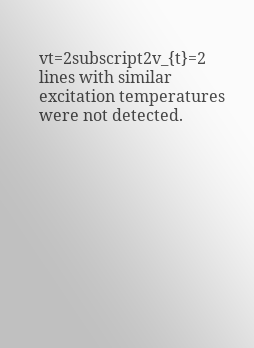vt=2subscript2v_{t}=2 lines with similar
excitation temperatures were not detected.